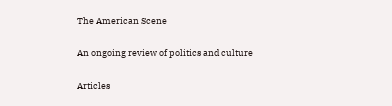The American Scene

An ongoing review of politics and culture

Articles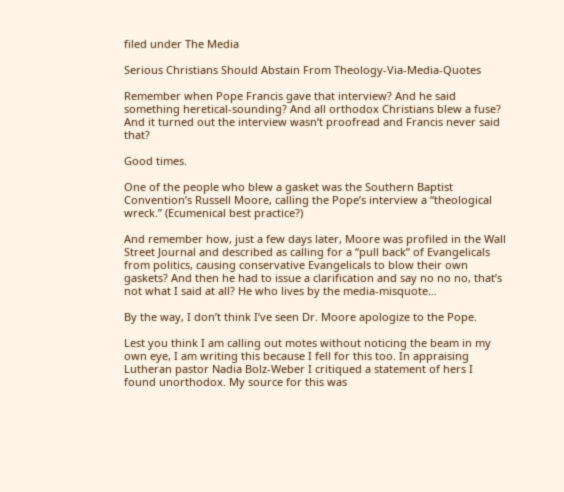filed under The Media

Serious Christians Should Abstain From Theology-Via-Media-Quotes

Remember when Pope Francis gave that interview? And he said something heretical-sounding? And all orthodox Christians blew a fuse? And it turned out the interview wasn’t proofread and Francis never said that?

Good times.

One of the people who blew a gasket was the Southern Baptist Convention’s Russell Moore, calling the Pope’s interview a “theological wreck.” (Ecumenical best practice?)

And remember how, just a few days later, Moore was profiled in the Wall Street Journal and described as calling for a “pull back” of Evangelicals from politics, causing conservative Evangelicals to blow their own gaskets? And then he had to issue a clarification and say no no no, that’s not what I said at all? He who lives by the media-misquote…

By the way, I don’t think I’ve seen Dr. Moore apologize to the Pope.

Lest you think I am calling out motes without noticing the beam in my own eye, I am writing this because I fell for this too. In appraising Lutheran pastor Nadia Bolz-Weber I critiqued a statement of hers I found unorthodox. My source for this was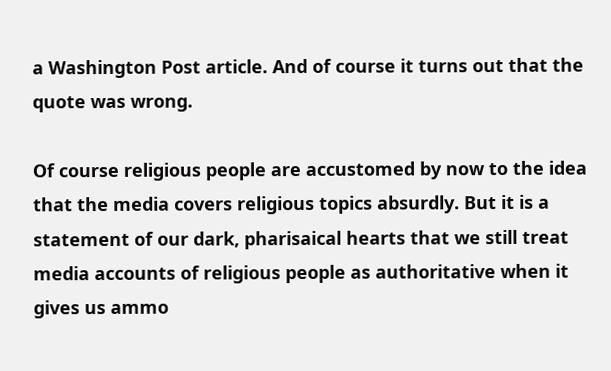a Washington Post article. And of course it turns out that the quote was wrong.

Of course religious people are accustomed by now to the idea that the media covers religious topics absurdly. But it is a statement of our dark, pharisaical hearts that we still treat media accounts of religious people as authoritative when it gives us ammo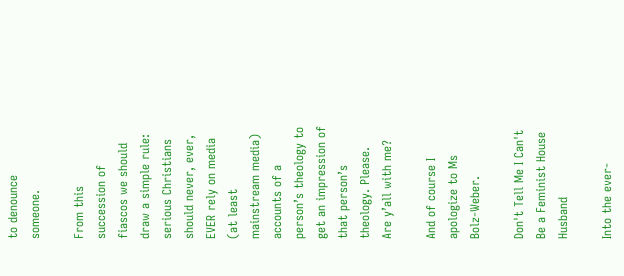to denounce someone.

From this succession of fiascos we should draw a simple rule: serious Christians should never, ever, EVER rely on media (at least mainstream media) accounts of a person’s theology to get an impression of that person’s theology. Please. Are y’all with me?

And of course I apologize to Ms Bolz-Weber.

Don't Tell Me I Can't Be a Feminist House Husband

Into the ever-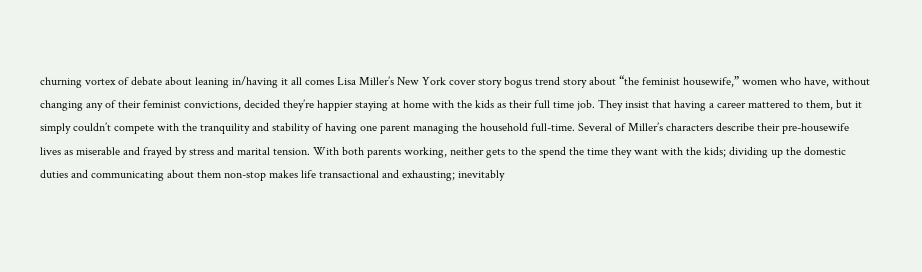churning vortex of debate about leaning in/having it all comes Lisa Miller’s New York cover story bogus trend story about “the feminist housewife,” women who have, without changing any of their feminist convictions, decided they’re happier staying at home with the kids as their full time job. They insist that having a career mattered to them, but it simply couldn’t compete with the tranquility and stability of having one parent managing the household full-time. Several of Miller’s characters describe their pre-housewife lives as miserable and frayed by stress and marital tension. With both parents working, neither gets to the spend the time they want with the kids; dividing up the domestic duties and communicating about them non-stop makes life transactional and exhausting; inevitably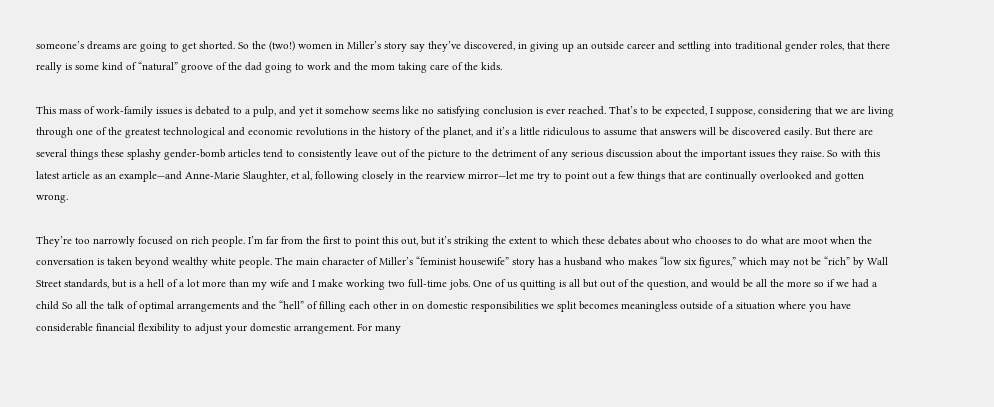someone’s dreams are going to get shorted. So the (two!) women in Miller’s story say they’ve discovered, in giving up an outside career and settling into traditional gender roles, that there really is some kind of “natural” groove of the dad going to work and the mom taking care of the kids.

This mass of work-family issues is debated to a pulp, and yet it somehow seems like no satisfying conclusion is ever reached. That’s to be expected, I suppose, considering that we are living through one of the greatest technological and economic revolutions in the history of the planet, and it’s a little ridiculous to assume that answers will be discovered easily. But there are several things these splashy gender-bomb articles tend to consistently leave out of the picture to the detriment of any serious discussion about the important issues they raise. So with this latest article as an example—and Anne-Marie Slaughter, et al, following closely in the rearview mirror—let me try to point out a few things that are continually overlooked and gotten wrong.

They’re too narrowly focused on rich people. I’m far from the first to point this out, but it’s striking the extent to which these debates about who chooses to do what are moot when the conversation is taken beyond wealthy white people. The main character of Miller’s “feminist housewife” story has a husband who makes “low six figures,” which may not be “rich” by Wall Street standards, but is a hell of a lot more than my wife and I make working two full-time jobs. One of us quitting is all but out of the question, and would be all the more so if we had a child So all the talk of optimal arrangements and the “hell” of filling each other in on domestic responsibilities we split becomes meaningless outside of a situation where you have considerable financial flexibility to adjust your domestic arrangement. For many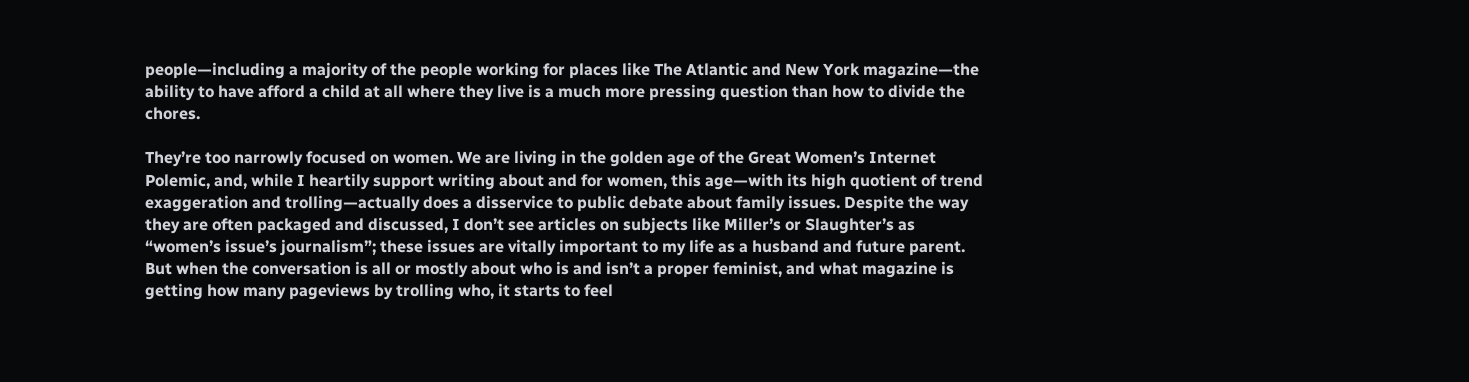people—including a majority of the people working for places like The Atlantic and New York magazine—the ability to have afford a child at all where they live is a much more pressing question than how to divide the chores.

They’re too narrowly focused on women. We are living in the golden age of the Great Women’s Internet Polemic, and, while I heartily support writing about and for women, this age—with its high quotient of trend exaggeration and trolling—actually does a disservice to public debate about family issues. Despite the way they are often packaged and discussed, I don’t see articles on subjects like Miller’s or Slaughter’s as “women’s issue’s journalism”; these issues are vitally important to my life as a husband and future parent. But when the conversation is all or mostly about who is and isn’t a proper feminist, and what magazine is getting how many pageviews by trolling who, it starts to feel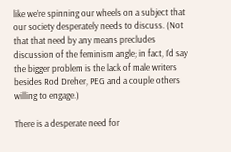like we’re spinning our wheels on a subject that our society desperately needs to discuss. (Not that that need by any means precludes discussion of the feminism angle; in fact, I’d say the bigger problem is the lack of male writers besides Rod Dreher, PEG and a couple others willing to engage.)

There is a desperate need for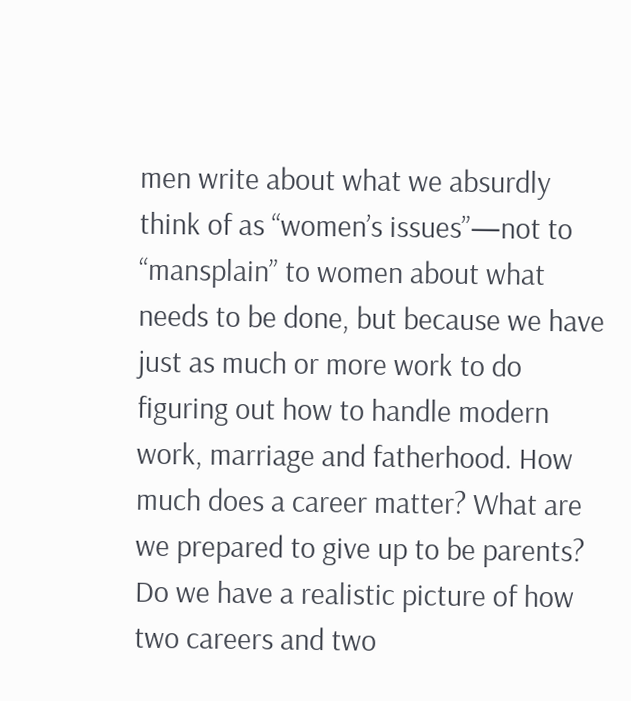men write about what we absurdly think of as “women’s issues”—not to “mansplain” to women about what needs to be done, but because we have just as much or more work to do figuring out how to handle modern work, marriage and fatherhood. How much does a career matter? What are we prepared to give up to be parents? Do we have a realistic picture of how two careers and two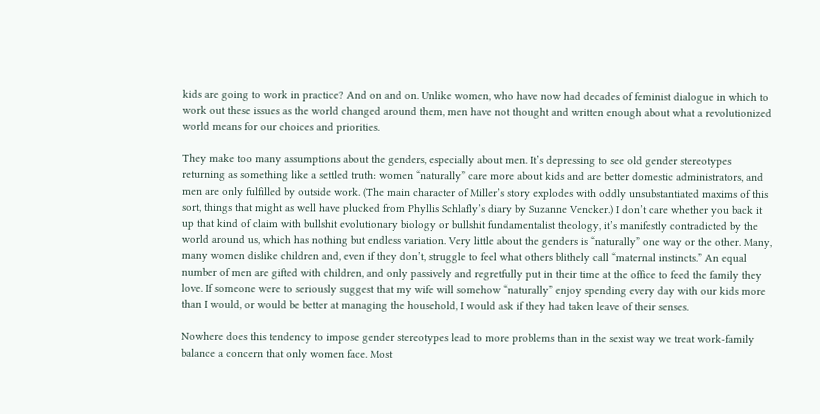kids are going to work in practice? And on and on. Unlike women, who have now had decades of feminist dialogue in which to work out these issues as the world changed around them, men have not thought and written enough about what a revolutionized world means for our choices and priorities.

They make too many assumptions about the genders, especially about men. It’s depressing to see old gender stereotypes returning as something like a settled truth: women “naturally” care more about kids and are better domestic administrators, and men are only fulfilled by outside work. (The main character of Miller’s story explodes with oddly unsubstantiated maxims of this sort, things that might as well have plucked from Phyllis Schlafly’s diary by Suzanne Vencker.) I don’t care whether you back it up that kind of claim with bullshit evolutionary biology or bullshit fundamentalist theology, it’s manifestly contradicted by the world around us, which has nothing but endless variation. Very little about the genders is “naturally” one way or the other. Many, many women dislike children and, even if they don’t, struggle to feel what others blithely call “maternal instincts.” An equal number of men are gifted with children, and only passively and regretfully put in their time at the office to feed the family they love. If someone were to seriously suggest that my wife will somehow “naturally” enjoy spending every day with our kids more than I would, or would be better at managing the household, I would ask if they had taken leave of their senses.

Nowhere does this tendency to impose gender stereotypes lead to more problems than in the sexist way we treat work-family balance a concern that only women face. Most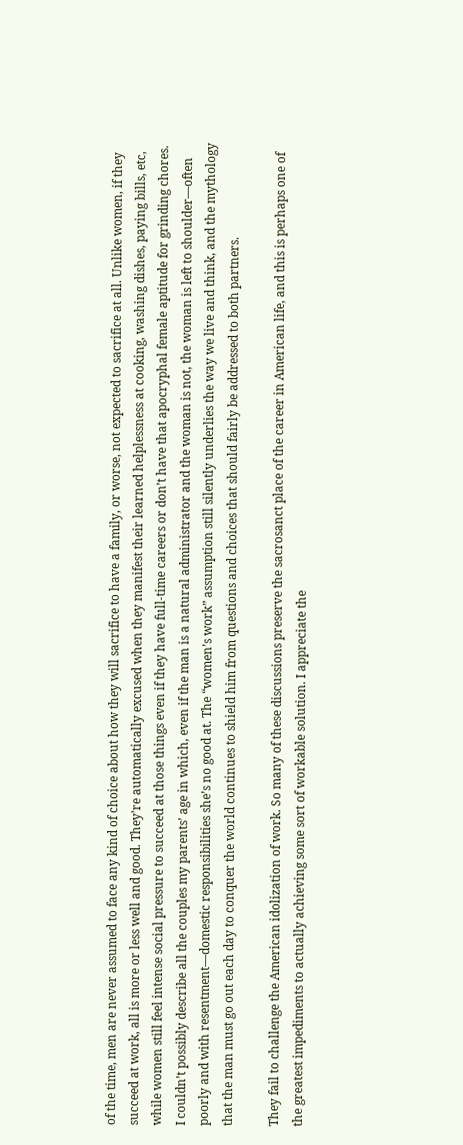of the time, men are never assumed to face any kind of choice about how they will sacrifice to have a family, or worse, not expected to sacrifice at all. Unlike women, if they succeed at work, all is more or less well and good. They’re automatically excused when they manifest their learned helplessness at cooking, washing dishes, paying bills, etc, while women still feel intense social pressure to succeed at those things even if they have full-time careers or don’t have that apocryphal female aptitude for grinding chores. I couldn’t possibly describe all the couples my parents’ age in which, even if the man is a natural administrator and the woman is not, the woman is left to shoulder—often poorly and with resentment—domestic responsibilities she’s no good at. The “women’s work” assumption still silently underlies the way we live and think, and the mythology that the man must go out each day to conquer the world continues to shield him from questions and choices that should fairly be addressed to both partners.

They fail to challenge the American idolization of work. So many of these discussions preserve the sacrosanct place of the career in American life, and this is perhaps one of the greatest impediments to actually achieving some sort of workable solution. I appreciate the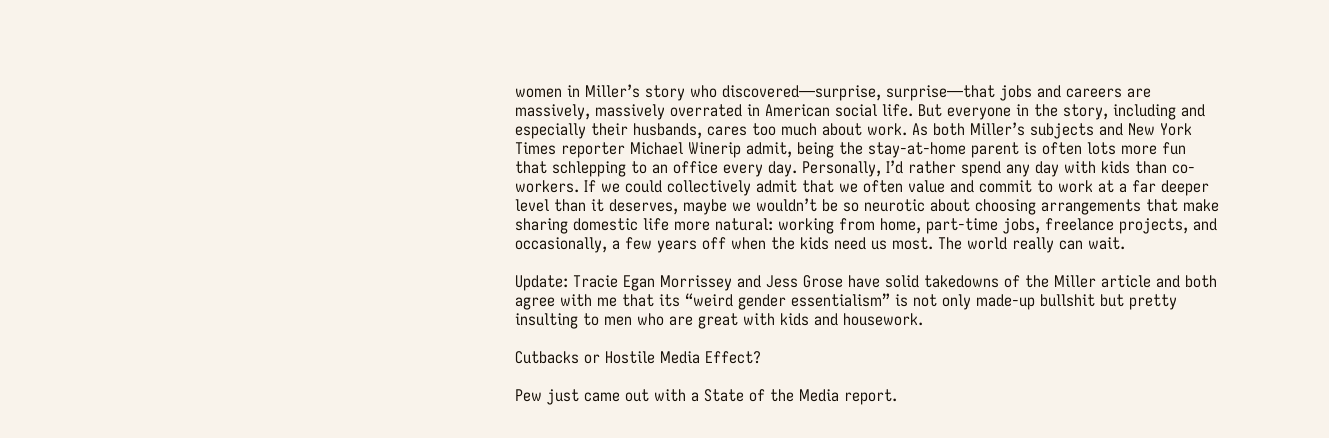women in Miller’s story who discovered—surprise, surprise—that jobs and careers are massively, massively overrated in American social life. But everyone in the story, including and especially their husbands, cares too much about work. As both Miller’s subjects and New York Times reporter Michael Winerip admit, being the stay-at-home parent is often lots more fun that schlepping to an office every day. Personally, I’d rather spend any day with kids than co-workers. If we could collectively admit that we often value and commit to work at a far deeper level than it deserves, maybe we wouldn’t be so neurotic about choosing arrangements that make sharing domestic life more natural: working from home, part-time jobs, freelance projects, and occasionally, a few years off when the kids need us most. The world really can wait.

Update: Tracie Egan Morrissey and Jess Grose have solid takedowns of the Miller article and both agree with me that its “weird gender essentialism” is not only made-up bullshit but pretty insulting to men who are great with kids and housework.

Cutbacks or Hostile Media Effect?

Pew just came out with a State of the Media report.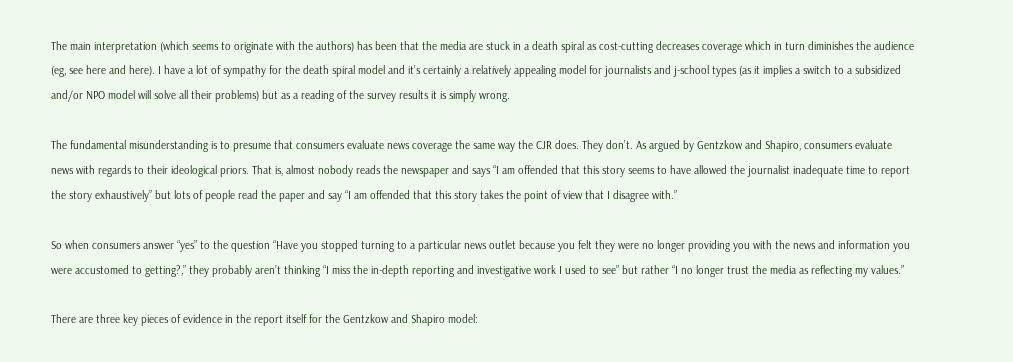The main interpretation (which seems to originate with the authors) has been that the media are stuck in a death spiral as cost-cutting decreases coverage which in turn diminishes the audience (eg, see here and here). I have a lot of sympathy for the death spiral model and it’s certainly a relatively appealing model for journalists and j-school types (as it implies a switch to a subsidized and/or NPO model will solve all their problems) but as a reading of the survey results it is simply wrong.

The fundamental misunderstanding is to presume that consumers evaluate news coverage the same way the CJR does. They don’t. As argued by Gentzkow and Shapiro, consumers evaluate news with regards to their ideological priors. That is, almost nobody reads the newspaper and says “I am offended that this story seems to have allowed the journalist inadequate time to report the story exhaustively” but lots of people read the paper and say “I am offended that this story takes the point of view that I disagree with.”

So when consumers answer “yes” to the question “Have you stopped turning to a particular news outlet because you felt they were no longer providing you with the news and information you were accustomed to getting?,” they probably aren’t thinking “I miss the in-depth reporting and investigative work I used to see” but rather “I no longer trust the media as reflecting my values.”

There are three key pieces of evidence in the report itself for the Gentzkow and Shapiro model: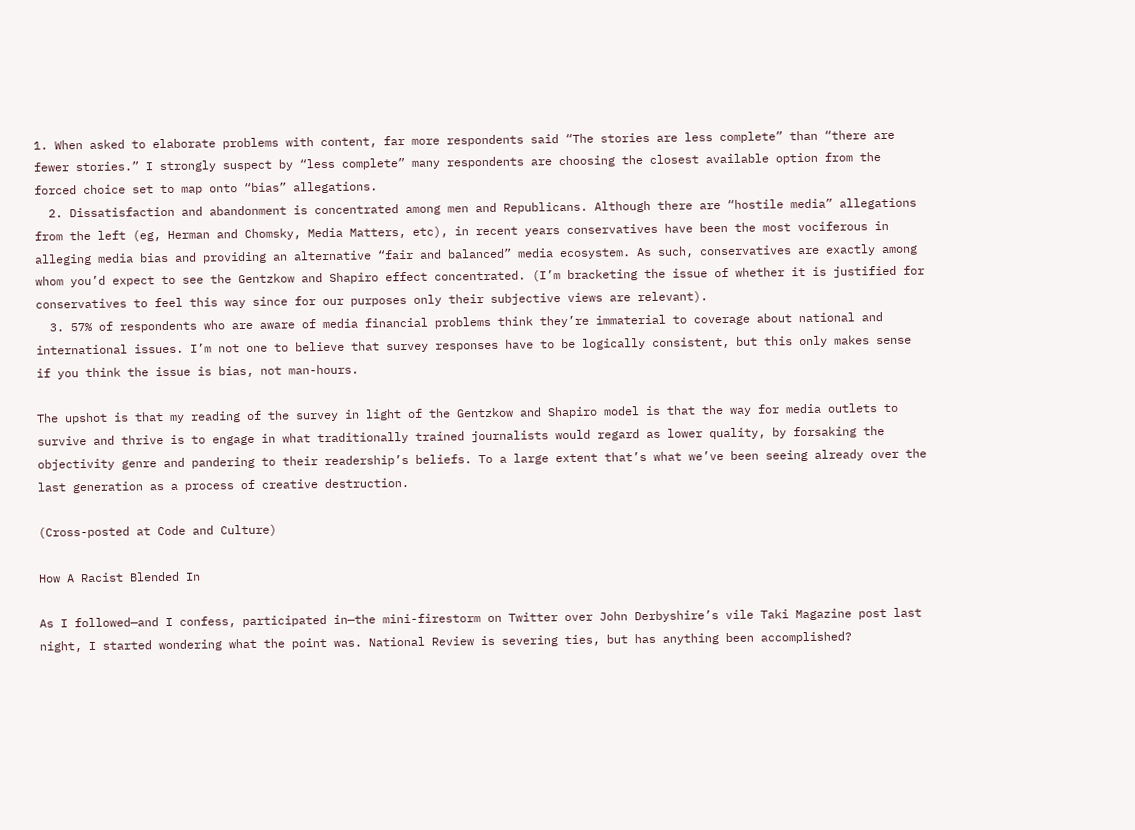1. When asked to elaborate problems with content, far more respondents said “The stories are less complete” than “there are fewer stories.” I strongly suspect by “less complete” many respondents are choosing the closest available option from the forced choice set to map onto “bias” allegations.
  2. Dissatisfaction and abandonment is concentrated among men and Republicans. Although there are “hostile media” allegations from the left (eg, Herman and Chomsky, Media Matters, etc), in recent years conservatives have been the most vociferous in alleging media bias and providing an alternative “fair and balanced” media ecosystem. As such, conservatives are exactly among whom you’d expect to see the Gentzkow and Shapiro effect concentrated. (I’m bracketing the issue of whether it is justified for conservatives to feel this way since for our purposes only their subjective views are relevant).
  3. 57% of respondents who are aware of media financial problems think they’re immaterial to coverage about national and international issues. I’m not one to believe that survey responses have to be logically consistent, but this only makes sense if you think the issue is bias, not man-hours.

The upshot is that my reading of the survey in light of the Gentzkow and Shapiro model is that the way for media outlets to survive and thrive is to engage in what traditionally trained journalists would regard as lower quality, by forsaking the objectivity genre and pandering to their readership’s beliefs. To a large extent that’s what we’ve been seeing already over the last generation as a process of creative destruction.

(Cross-posted at Code and Culture)

How A Racist Blended In

As I followed—and I confess, participated in—the mini-firestorm on Twitter over John Derbyshire’s vile Taki Magazine post last night, I started wondering what the point was. National Review is severing ties, but has anything been accomplished?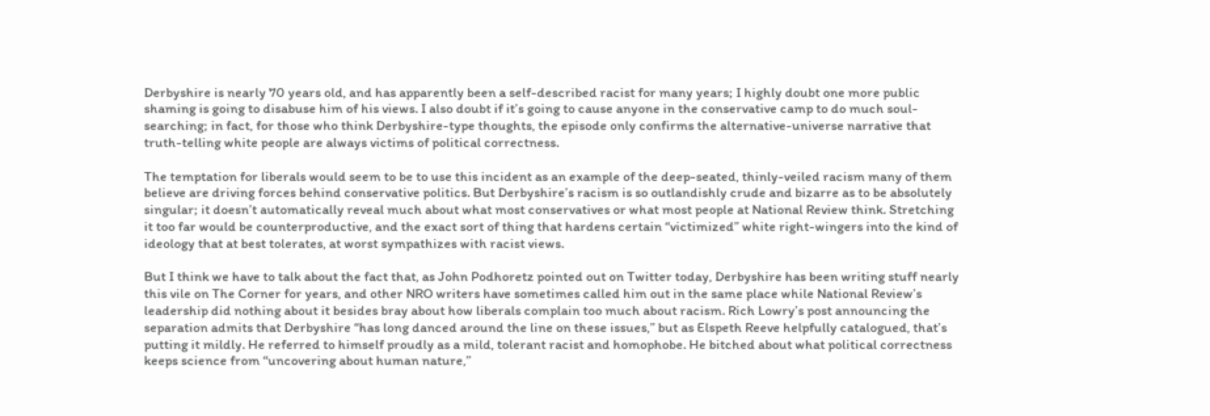Derbyshire is nearly 70 years old, and has apparently been a self-described racist for many years; I highly doubt one more public shaming is going to disabuse him of his views. I also doubt if it’s going to cause anyone in the conservative camp to do much soul-searching; in fact, for those who think Derbyshire-type thoughts, the episode only confirms the alternative-universe narrative that truth-telling white people are always victims of political correctness.

The temptation for liberals would seem to be to use this incident as an example of the deep-seated, thinly-veiled racism many of them believe are driving forces behind conservative politics. But Derbyshire’s racism is so outlandishly crude and bizarre as to be absolutely singular; it doesn’t automatically reveal much about what most conservatives or what most people at National Review think. Stretching it too far would be counterproductive, and the exact sort of thing that hardens certain “victimized” white right-wingers into the kind of ideology that at best tolerates, at worst sympathizes with racist views.

But I think we have to talk about the fact that, as John Podhoretz pointed out on Twitter today, Derbyshire has been writing stuff nearly this vile on The Corner for years, and other NRO writers have sometimes called him out in the same place while National Review’s leadership did nothing about it besides bray about how liberals complain too much about racism. Rich Lowry’s post announcing the separation admits that Derbyshire “has long danced around the line on these issues,” but as Elspeth Reeve helpfully catalogued, that’s putting it mildly. He referred to himself proudly as a mild, tolerant racist and homophobe. He bitched about what political correctness keeps science from “uncovering about human nature,”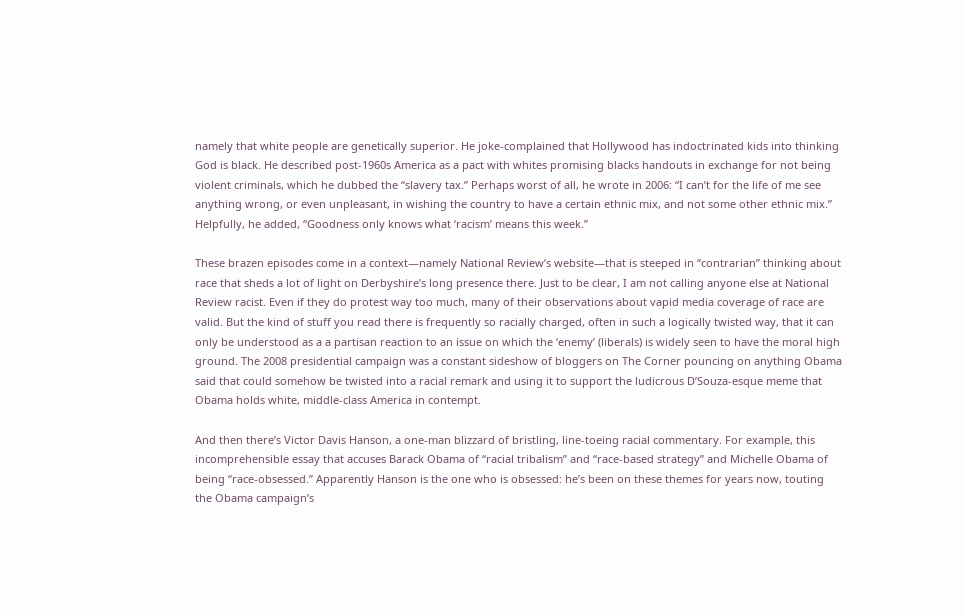namely that white people are genetically superior. He joke-complained that Hollywood has indoctrinated kids into thinking God is black. He described post-1960s America as a pact with whites promising blacks handouts in exchange for not being violent criminals, which he dubbed the “slavery tax.” Perhaps worst of all, he wrote in 2006: “I can’t for the life of me see anything wrong, or even unpleasant, in wishing the country to have a certain ethnic mix, and not some other ethnic mix.” Helpfully, he added, “Goodness only knows what ‘racism’ means this week.”

These brazen episodes come in a context—namely National Review’s website—that is steeped in “contrarian” thinking about race that sheds a lot of light on Derbyshire’s long presence there. Just to be clear, I am not calling anyone else at National Review racist. Even if they do protest way too much, many of their observations about vapid media coverage of race are valid. But the kind of stuff you read there is frequently so racially charged, often in such a logically twisted way, that it can only be understood as a a partisan reaction to an issue on which the ‘enemy’ (liberals) is widely seen to have the moral high ground. The 2008 presidential campaign was a constant sideshow of bloggers on The Corner pouncing on anything Obama said that could somehow be twisted into a racial remark and using it to support the ludicrous D’Souza-esque meme that Obama holds white, middle-class America in contempt.

And then there’s Victor Davis Hanson, a one-man blizzard of bristling, line-toeing racial commentary. For example, this incomprehensible essay that accuses Barack Obama of “racial tribalism” and “race-based strategy” and Michelle Obama of being “race-obsessed.” Apparently Hanson is the one who is obsessed: he’s been on these themes for years now, touting the Obama campaign’s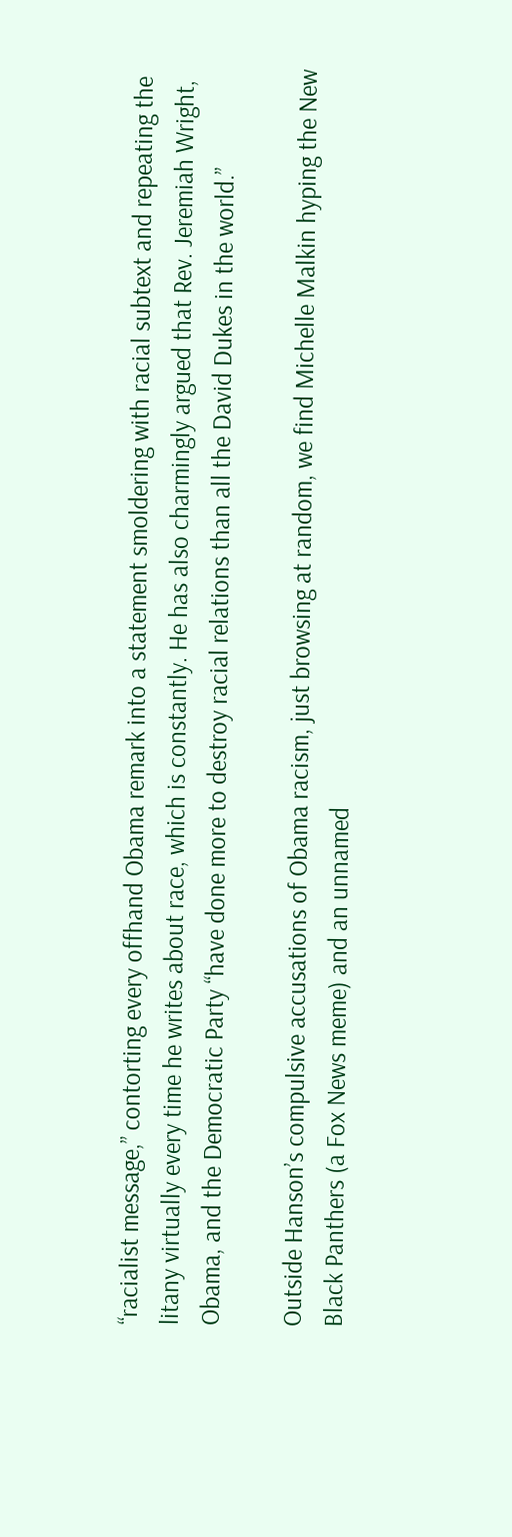“racialist message,” contorting every offhand Obama remark into a statement smoldering with racial subtext and repeating the litany virtually every time he writes about race, which is constantly. He has also charmingly argued that Rev. Jeremiah Wright, Obama, and the Democratic Party “have done more to destroy racial relations than all the David Dukes in the world.”

Outside Hanson’s compulsive accusations of Obama racism, just browsing at random, we find Michelle Malkin hyping the New Black Panthers (a Fox News meme) and an unnamed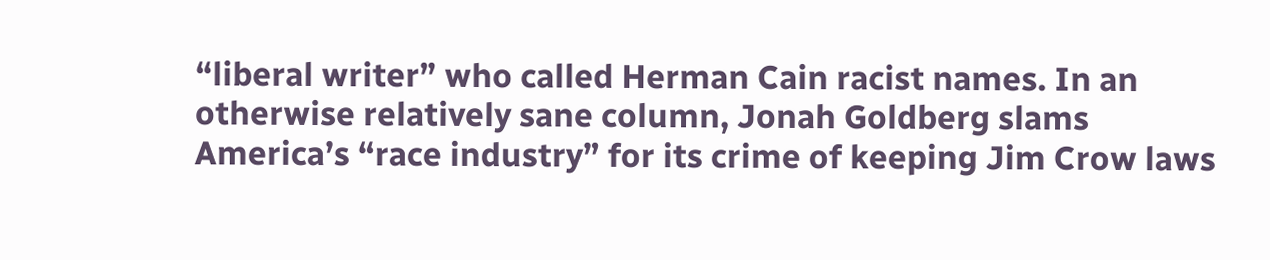“liberal writer” who called Herman Cain racist names. In an otherwise relatively sane column, Jonah Goldberg slams America’s “race industry” for its crime of keeping Jim Crow laws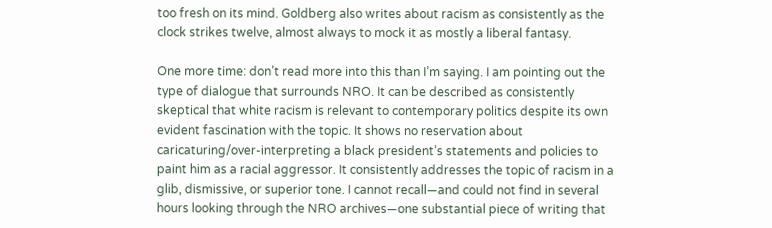too fresh on its mind. Goldberg also writes about racism as consistently as the clock strikes twelve, almost always to mock it as mostly a liberal fantasy.

One more time: don’t read more into this than I’m saying. I am pointing out the type of dialogue that surrounds NRO. It can be described as consistently skeptical that white racism is relevant to contemporary politics despite its own evident fascination with the topic. It shows no reservation about caricaturing/over-interpreting a black president’s statements and policies to paint him as a racial aggressor. It consistently addresses the topic of racism in a glib, dismissive, or superior tone. I cannot recall—and could not find in several hours looking through the NRO archives—one substantial piece of writing that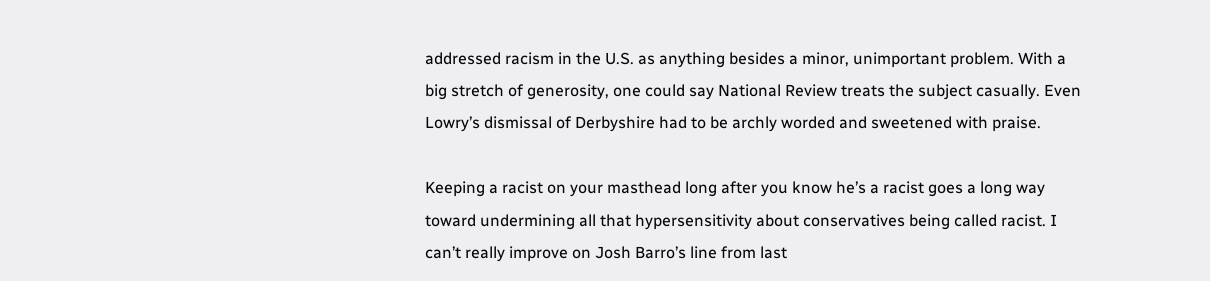addressed racism in the U.S. as anything besides a minor, unimportant problem. With a big stretch of generosity, one could say National Review treats the subject casually. Even Lowry’s dismissal of Derbyshire had to be archly worded and sweetened with praise.

Keeping a racist on your masthead long after you know he’s a racist goes a long way toward undermining all that hypersensitivity about conservatives being called racist. I can’t really improve on Josh Barro’s line from last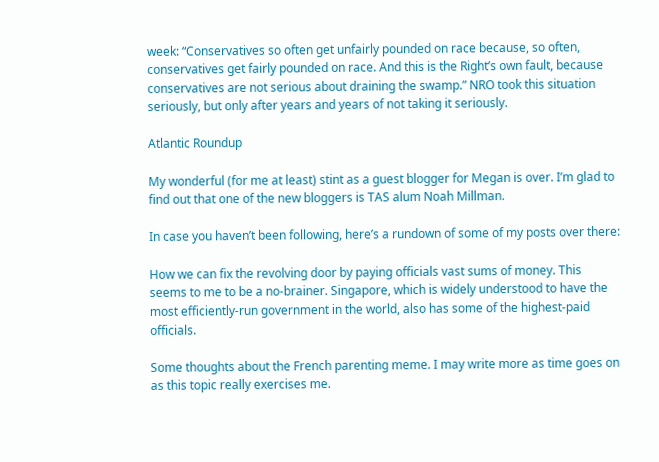week: “Conservatives so often get unfairly pounded on race because, so often, conservatives get fairly pounded on race. And this is the Right’s own fault, because conservatives are not serious about draining the swamp.” NRO took this situation seriously, but only after years and years of not taking it seriously.

Atlantic Roundup

My wonderful (for me at least) stint as a guest blogger for Megan is over. I’m glad to find out that one of the new bloggers is TAS alum Noah Millman.

In case you haven’t been following, here’s a rundown of some of my posts over there:

How we can fix the revolving door by paying officials vast sums of money. This seems to me to be a no-brainer. Singapore, which is widely understood to have the most efficiently-run government in the world, also has some of the highest-paid officials.

Some thoughts about the French parenting meme. I may write more as time goes on as this topic really exercises me.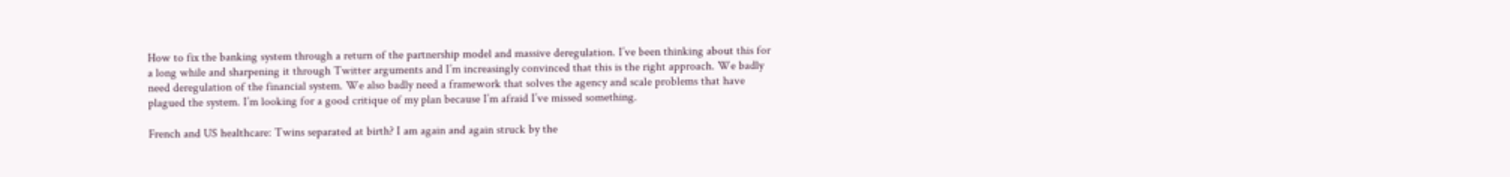How to fix the banking system through a return of the partnership model and massive deregulation. I’ve been thinking about this for a long while and sharpening it through Twitter arguments and I’m increasingly convinced that this is the right approach. We badly need deregulation of the financial system. We also badly need a framework that solves the agency and scale problems that have plagued the system. I’m looking for a good critique of my plan because I’m afraid I’ve missed something.

French and US healthcare: Twins separated at birth? I am again and again struck by the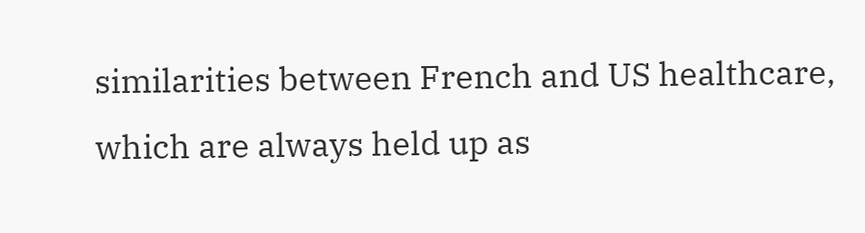similarities between French and US healthcare, which are always held up as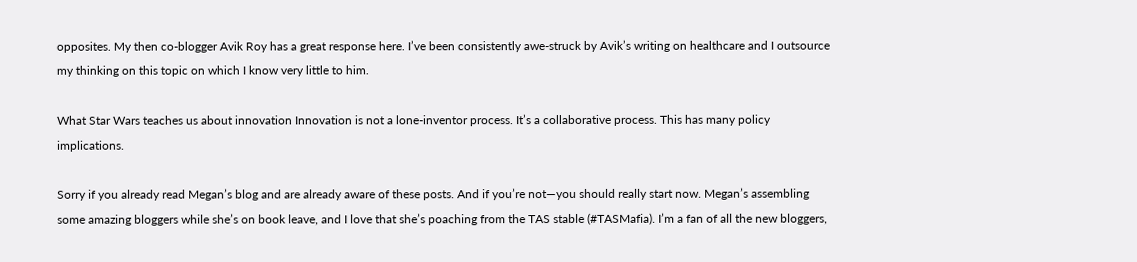opposites. My then co-blogger Avik Roy has a great response here. I’ve been consistently awe-struck by Avik’s writing on healthcare and I outsource my thinking on this topic on which I know very little to him.

What Star Wars teaches us about innovation Innovation is not a lone-inventor process. It’s a collaborative process. This has many policy implications.

Sorry if you already read Megan’s blog and are already aware of these posts. And if you’re not—you should really start now. Megan’s assembling some amazing bloggers while she’s on book leave, and I love that she’s poaching from the TAS stable (#TASMafia). I’m a fan of all the new bloggers,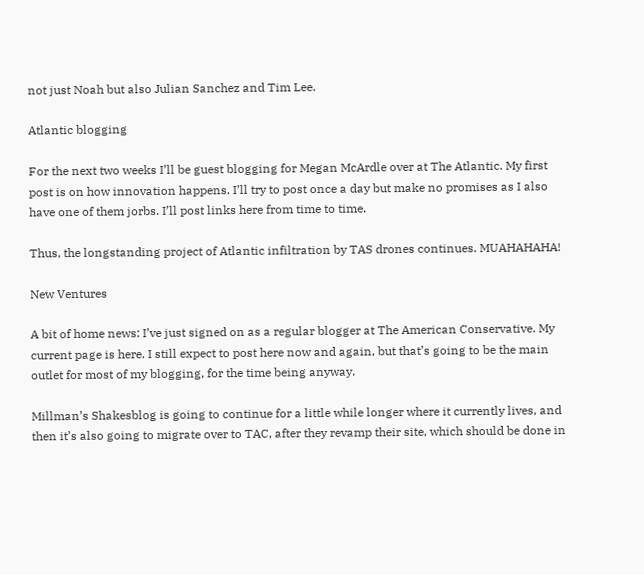not just Noah but also Julian Sanchez and Tim Lee.

Atlantic blogging

For the next two weeks I’ll be guest blogging for Megan McArdle over at The Atlantic. My first post is on how innovation happens. I’ll try to post once a day but make no promises as I also have one of them jorbs. I’ll post links here from time to time.

Thus, the longstanding project of Atlantic infiltration by TAS drones continues. MUAHAHAHA!

New Ventures

A bit of home news: I’ve just signed on as a regular blogger at The American Conservative. My current page is here. I still expect to post here now and again, but that’s going to be the main outlet for most of my blogging, for the time being anyway.

Millman’s Shakesblog is going to continue for a little while longer where it currently lives, and then it’s also going to migrate over to TAC, after they revamp their site, which should be done in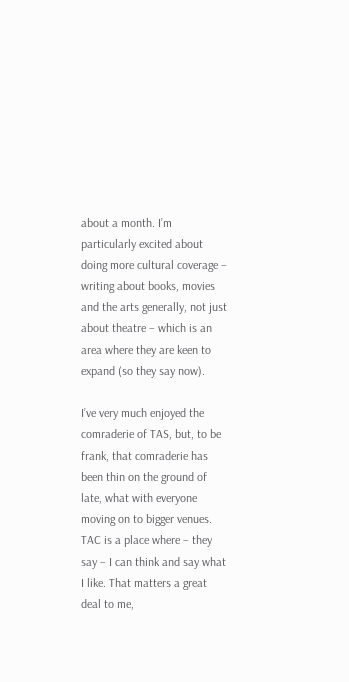about a month. I’m particularly excited about doing more cultural coverage – writing about books, movies and the arts generally, not just about theatre – which is an area where they are keen to expand (so they say now).

I’ve very much enjoyed the comraderie of TAS, but, to be frank, that comraderie has been thin on the ground of late, what with everyone moving on to bigger venues. TAC is a place where – they say – I can think and say what I like. That matters a great deal to me,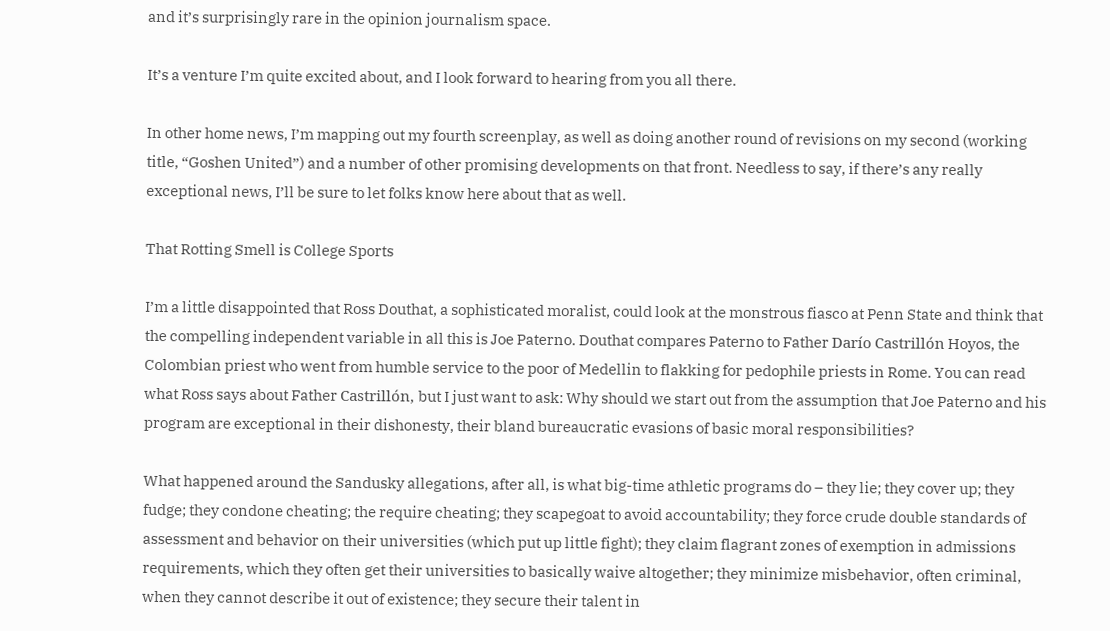and it’s surprisingly rare in the opinion journalism space.

It’s a venture I’m quite excited about, and I look forward to hearing from you all there.

In other home news, I’m mapping out my fourth screenplay, as well as doing another round of revisions on my second (working title, “Goshen United”) and a number of other promising developments on that front. Needless to say, if there’s any really exceptional news, I’ll be sure to let folks know here about that as well.

That Rotting Smell is College Sports

I’m a little disappointed that Ross Douthat, a sophisticated moralist, could look at the monstrous fiasco at Penn State and think that the compelling independent variable in all this is Joe Paterno. Douthat compares Paterno to Father Darío Castrillón Hoyos, the Colombian priest who went from humble service to the poor of Medellin to flakking for pedophile priests in Rome. You can read what Ross says about Father Castrillón, but I just want to ask: Why should we start out from the assumption that Joe Paterno and his program are exceptional in their dishonesty, their bland bureaucratic evasions of basic moral responsibilities?

What happened around the Sandusky allegations, after all, is what big-time athletic programs do – they lie; they cover up; they fudge; they condone cheating; the require cheating; they scapegoat to avoid accountability; they force crude double standards of assessment and behavior on their universities (which put up little fight); they claim flagrant zones of exemption in admissions requirements, which they often get their universities to basically waive altogether; they minimize misbehavior, often criminal, when they cannot describe it out of existence; they secure their talent in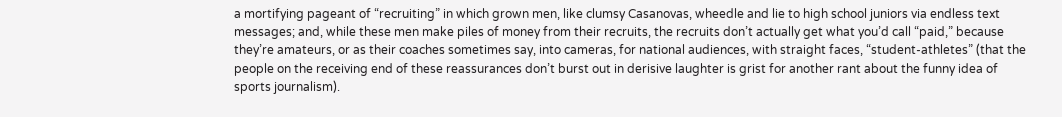a mortifying pageant of “recruiting” in which grown men, like clumsy Casanovas, wheedle and lie to high school juniors via endless text messages; and, while these men make piles of money from their recruits, the recruits don’t actually get what you’d call “paid,” because they’re amateurs, or as their coaches sometimes say, into cameras, for national audiences, with straight faces, “student-athletes” (that the people on the receiving end of these reassurances don’t burst out in derisive laughter is grist for another rant about the funny idea of sports journalism).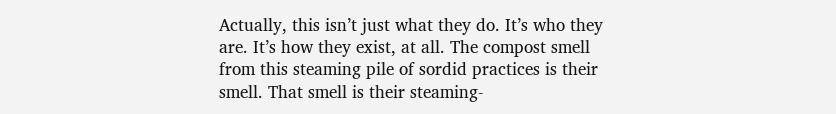Actually, this isn’t just what they do. It’s who they are. It’s how they exist, at all. The compost smell from this steaming pile of sordid practices is their smell. That smell is their steaming-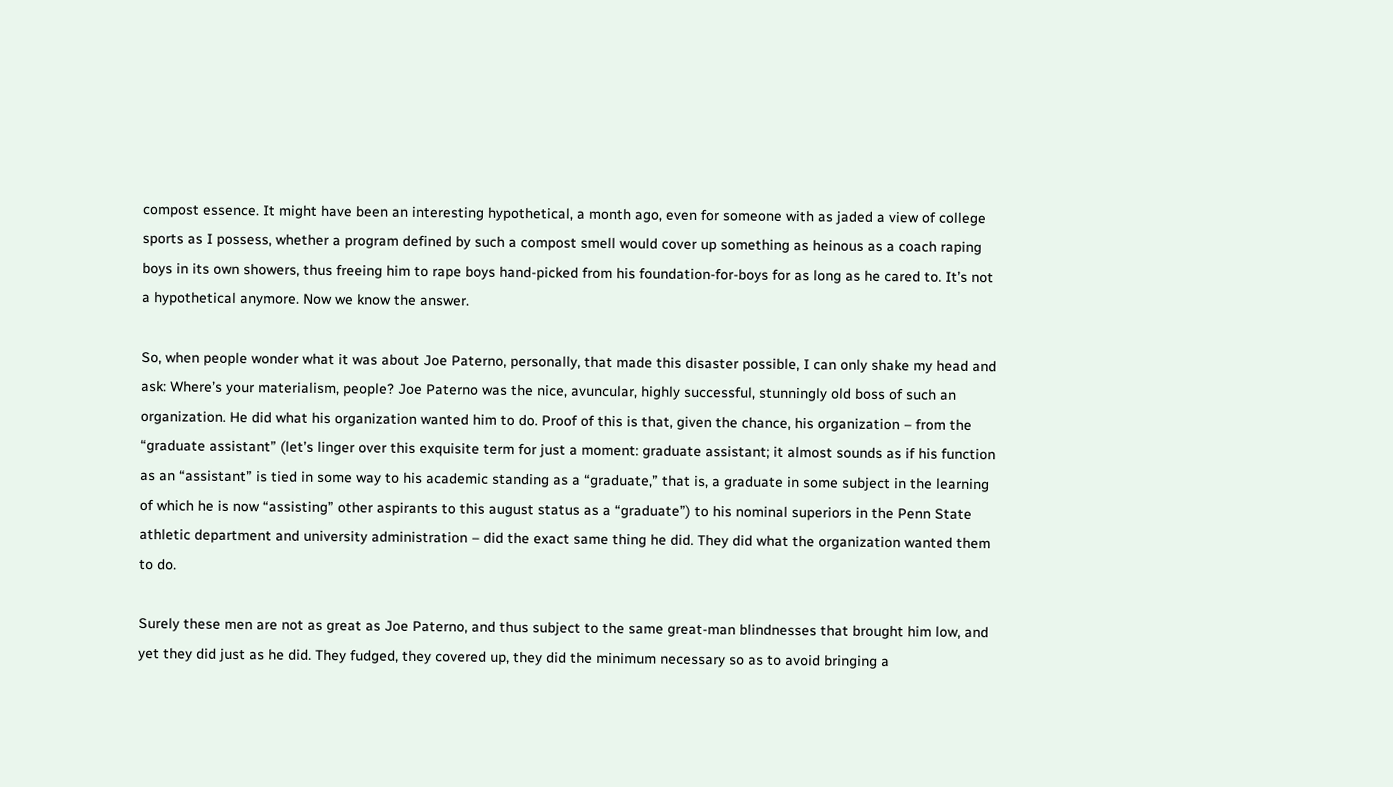compost essence. It might have been an interesting hypothetical, a month ago, even for someone with as jaded a view of college sports as I possess, whether a program defined by such a compost smell would cover up something as heinous as a coach raping boys in its own showers, thus freeing him to rape boys hand-picked from his foundation-for-boys for as long as he cared to. It’s not a hypothetical anymore. Now we know the answer.

So, when people wonder what it was about Joe Paterno, personally, that made this disaster possible, I can only shake my head and ask: Where’s your materialism, people? Joe Paterno was the nice, avuncular, highly successful, stunningly old boss of such an organization. He did what his organization wanted him to do. Proof of this is that, given the chance, his organization – from the “graduate assistant” (let’s linger over this exquisite term for just a moment: graduate assistant; it almost sounds as if his function as an “assistant” is tied in some way to his academic standing as a “graduate,” that is, a graduate in some subject in the learning of which he is now “assisting” other aspirants to this august status as a “graduate”) to his nominal superiors in the Penn State athletic department and university administration – did the exact same thing he did. They did what the organization wanted them to do.

Surely these men are not as great as Joe Paterno, and thus subject to the same great-man blindnesses that brought him low, and yet they did just as he did. They fudged, they covered up, they did the minimum necessary so as to avoid bringing a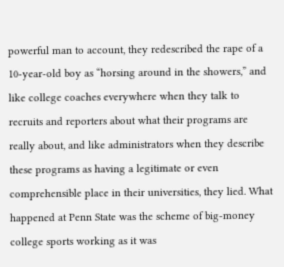powerful man to account, they redescribed the rape of a 10-year-old boy as “horsing around in the showers,” and like college coaches everywhere when they talk to recruits and reporters about what their programs are really about, and like administrators when they describe these programs as having a legitimate or even comprehensible place in their universities, they lied. What happened at Penn State was the scheme of big-money college sports working as it was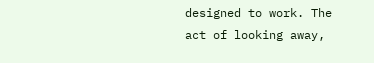designed to work. The act of looking away,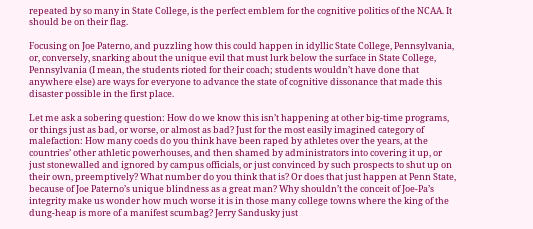repeated by so many in State College, is the perfect emblem for the cognitive politics of the NCAA. It should be on their flag.

Focusing on Joe Paterno, and puzzling how this could happen in idyllic State College, Pennsylvania, or, conversely, snarking about the unique evil that must lurk below the surface in State College, Pennsylvania (I mean, the students rioted for their coach; students wouldn’t have done that anywhere else) are ways for everyone to advance the state of cognitive dissonance that made this disaster possible in the first place.

Let me ask a sobering question: How do we know this isn’t happening at other big-time programs, or things just as bad, or worse, or almost as bad? Just for the most easily imagined category of malefaction: How many coeds do you think have been raped by athletes over the years, at the countries’ other athletic powerhouses, and then shamed by administrators into covering it up, or just stonewalled and ignored by campus officials, or just convinced by such prospects to shut up on their own, preemptively? What number do you think that is? Or does that just happen at Penn State, because of Joe Paterno’s unique blindness as a great man? Why shouldn’t the conceit of Joe-Pa’s integrity make us wonder how much worse it is in those many college towns where the king of the dung-heap is more of a manifest scumbag? Jerry Sandusky just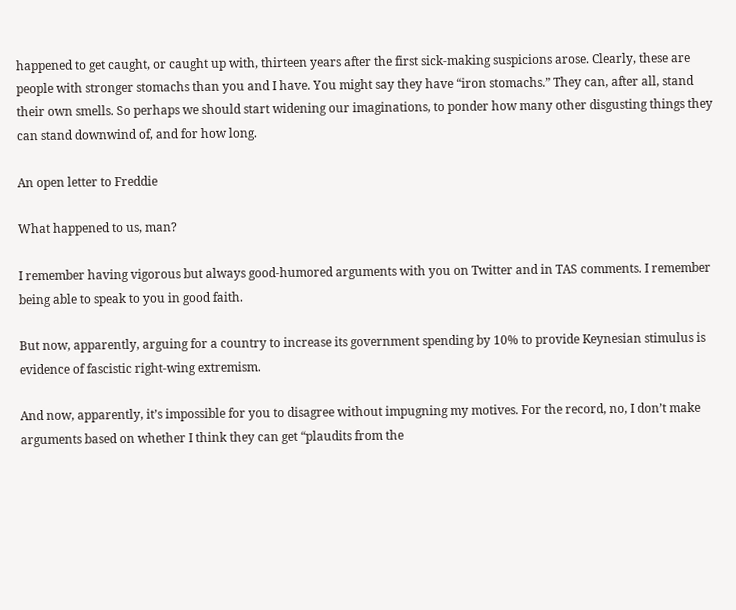happened to get caught, or caught up with, thirteen years after the first sick-making suspicions arose. Clearly, these are people with stronger stomachs than you and I have. You might say they have “iron stomachs.” They can, after all, stand their own smells. So perhaps we should start widening our imaginations, to ponder how many other disgusting things they can stand downwind of, and for how long.

An open letter to Freddie

What happened to us, man?

I remember having vigorous but always good-humored arguments with you on Twitter and in TAS comments. I remember being able to speak to you in good faith.

But now, apparently, arguing for a country to increase its government spending by 10% to provide Keynesian stimulus is evidence of fascistic right-wing extremism.

And now, apparently, it’s impossible for you to disagree without impugning my motives. For the record, no, I don’t make arguments based on whether I think they can get “plaudits from the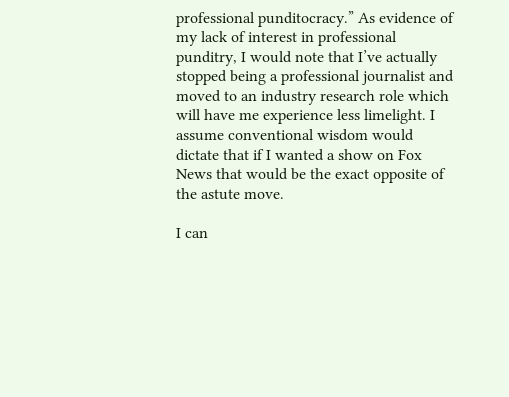professional punditocracy.” As evidence of my lack of interest in professional punditry, I would note that I’ve actually stopped being a professional journalist and moved to an industry research role which will have me experience less limelight. I assume conventional wisdom would dictate that if I wanted a show on Fox News that would be the exact opposite of the astute move.

I can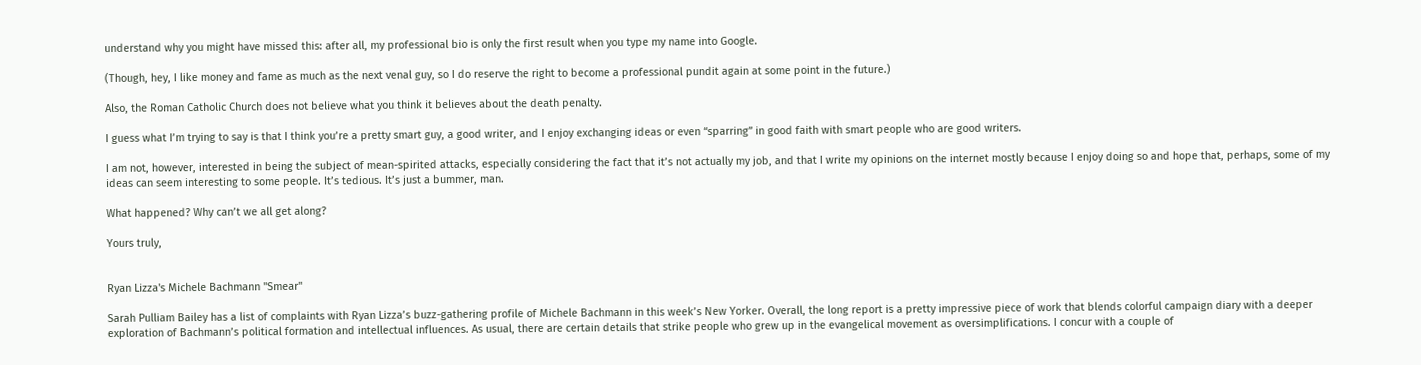understand why you might have missed this: after all, my professional bio is only the first result when you type my name into Google.

(Though, hey, I like money and fame as much as the next venal guy, so I do reserve the right to become a professional pundit again at some point in the future.)

Also, the Roman Catholic Church does not believe what you think it believes about the death penalty.

I guess what I’m trying to say is that I think you’re a pretty smart guy, a good writer, and I enjoy exchanging ideas or even “sparring” in good faith with smart people who are good writers.

I am not, however, interested in being the subject of mean-spirited attacks, especially considering the fact that it’s not actually my job, and that I write my opinions on the internet mostly because I enjoy doing so and hope that, perhaps, some of my ideas can seem interesting to some people. It’s tedious. It’s just a bummer, man.

What happened? Why can’t we all get along?

Yours truly,


Ryan Lizza's Michele Bachmann "Smear"

Sarah Pulliam Bailey has a list of complaints with Ryan Lizza’s buzz-gathering profile of Michele Bachmann in this week’s New Yorker. Overall, the long report is a pretty impressive piece of work that blends colorful campaign diary with a deeper exploration of Bachmann’s political formation and intellectual influences. As usual, there are certain details that strike people who grew up in the evangelical movement as oversimplifications. I concur with a couple of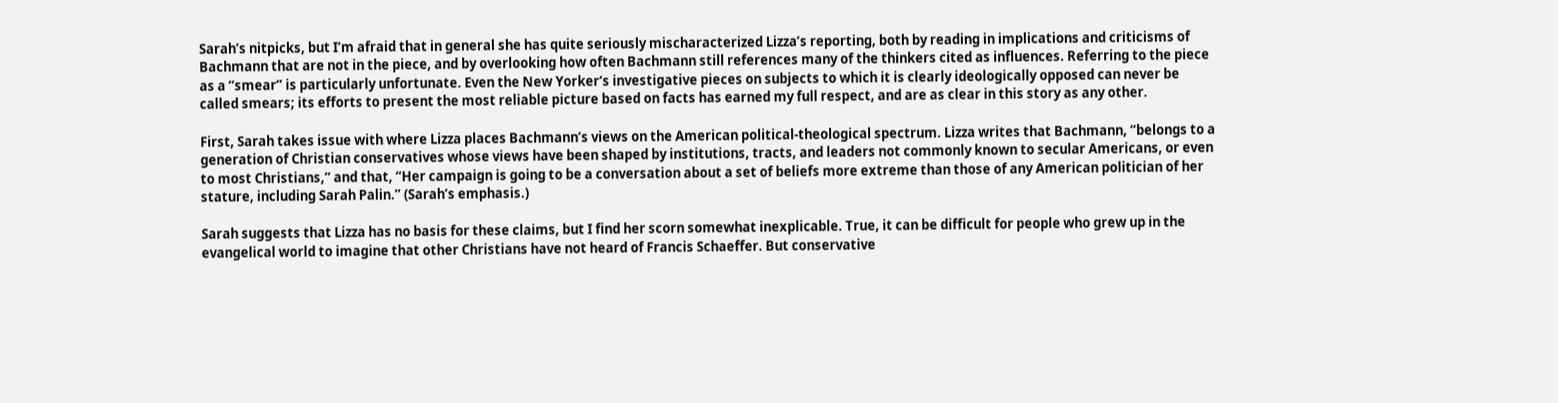Sarah’s nitpicks, but I’m afraid that in general she has quite seriously mischaracterized Lizza’s reporting, both by reading in implications and criticisms of Bachmann that are not in the piece, and by overlooking how often Bachmann still references many of the thinkers cited as influences. Referring to the piece as a “smear” is particularly unfortunate. Even the New Yorker‘s investigative pieces on subjects to which it is clearly ideologically opposed can never be called smears; its efforts to present the most reliable picture based on facts has earned my full respect, and are as clear in this story as any other.

First, Sarah takes issue with where Lizza places Bachmann’s views on the American political-theological spectrum. Lizza writes that Bachmann, “belongs to a generation of Christian conservatives whose views have been shaped by institutions, tracts, and leaders not commonly known to secular Americans, or even to most Christians,“ and that, “Her campaign is going to be a conversation about a set of beliefs more extreme than those of any American politician of her stature, including Sarah Palin.” (Sarah’s emphasis.)

Sarah suggests that Lizza has no basis for these claims, but I find her scorn somewhat inexplicable. True, it can be difficult for people who grew up in the evangelical world to imagine that other Christians have not heard of Francis Schaeffer. But conservative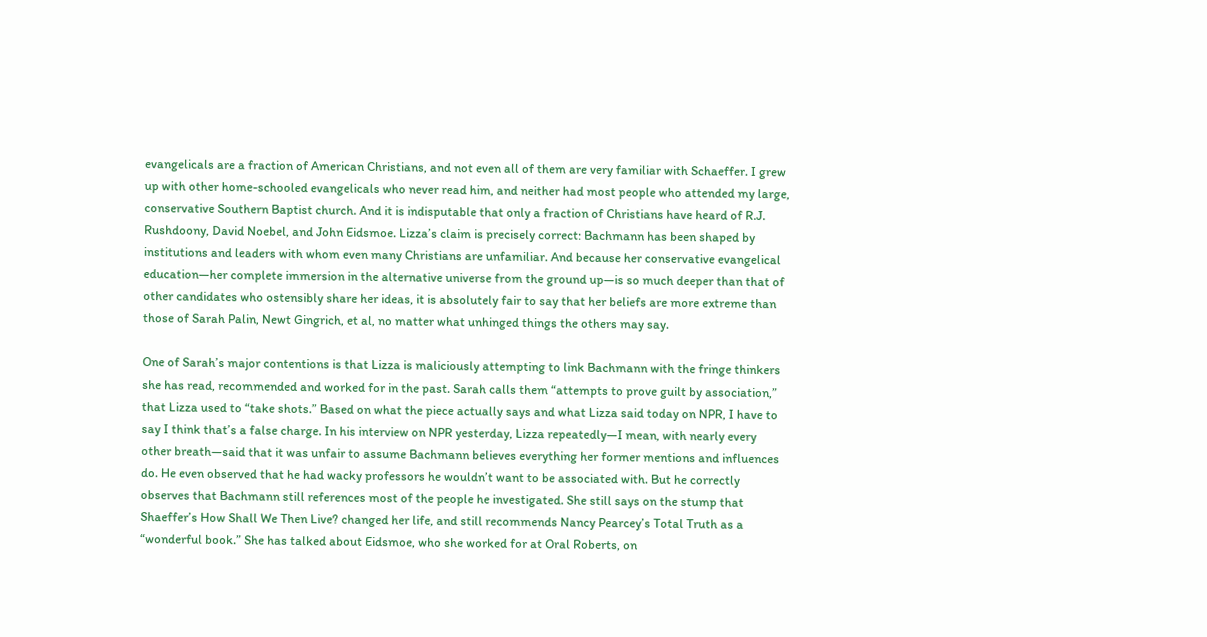evangelicals are a fraction of American Christians, and not even all of them are very familiar with Schaeffer. I grew up with other home-schooled evangelicals who never read him, and neither had most people who attended my large, conservative Southern Baptist church. And it is indisputable that only a fraction of Christians have heard of R.J. Rushdoony, David Noebel, and John Eidsmoe. Lizza’s claim is precisely correct: Bachmann has been shaped by institutions and leaders with whom even many Christians are unfamiliar. And because her conservative evangelical education—her complete immersion in the alternative universe from the ground up—is so much deeper than that of other candidates who ostensibly share her ideas, it is absolutely fair to say that her beliefs are more extreme than those of Sarah Palin, Newt Gingrich, et al, no matter what unhinged things the others may say.

One of Sarah’s major contentions is that Lizza is maliciously attempting to link Bachmann with the fringe thinkers she has read, recommended and worked for in the past. Sarah calls them “attempts to prove guilt by association,” that Lizza used to “take shots.” Based on what the piece actually says and what Lizza said today on NPR, I have to say I think that’s a false charge. In his interview on NPR yesterday, Lizza repeatedly—I mean, with nearly every other breath—said that it was unfair to assume Bachmann believes everything her former mentions and influences do. He even observed that he had wacky professors he wouldn’t want to be associated with. But he correctly observes that Bachmann still references most of the people he investigated. She still says on the stump that Shaeffer’s How Shall We Then Live? changed her life, and still recommends Nancy Pearcey’s Total Truth as a “wonderful book.” She has talked about Eidsmoe, who she worked for at Oral Roberts, on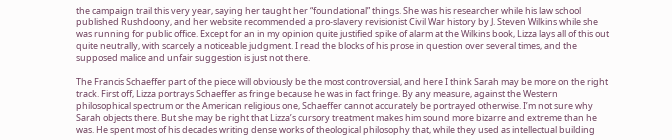the campaign trail this very year, saying her taught her “foundational” things. She was his researcher while his law school published Rushdoony, and her website recommended a pro-slavery revisionist Civil War history by J. Steven Wilkins while she was running for public office. Except for an in my opinion quite justified spike of alarm at the Wilkins book, Lizza lays all of this out quite neutrally, with scarcely a noticeable judgment. I read the blocks of his prose in question over several times, and the supposed malice and unfair suggestion is just not there.

The Francis Schaeffer part of the piece will obviously be the most controversial, and here I think Sarah may be more on the right track. First off, Lizza portrays Schaeffer as fringe because he was in fact fringe. By any measure, against the Western philosophical spectrum or the American religious one, Schaeffer cannot accurately be portrayed otherwise. I’m not sure why Sarah objects there. But she may be right that Lizza’s cursory treatment makes him sound more bizarre and extreme than he was. He spent most of his decades writing dense works of theological philosophy that, while they used as intellectual building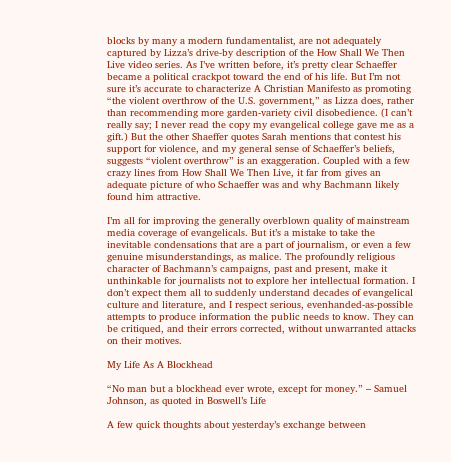blocks by many a modern fundamentalist, are not adequately captured by Lizza’s drive-by description of the How Shall We Then Live video series. As I’ve written before, it’s pretty clear Schaeffer became a political crackpot toward the end of his life. But I’m not sure it’s accurate to characterize A Christian Manifesto as promoting “the violent overthrow of the U.S. government,” as Lizza does, rather than recommending more garden-variety civil disobedience. (I can’t really say; I never read the copy my evangelical college gave me as a gift.) But the other Shaeffer quotes Sarah mentions that contest his support for violence, and my general sense of Schaeffer’s beliefs, suggests “violent overthrow” is an exaggeration. Coupled with a few crazy lines from How Shall We Then Live, it far from gives an adequate picture of who Schaeffer was and why Bachmann likely found him attractive.

I’m all for improving the generally overblown quality of mainstream media coverage of evangelicals. But it’s a mistake to take the inevitable condensations that are a part of journalism, or even a few genuine misunderstandings, as malice. The profoundly religious character of Bachmann’s campaigns, past and present, make it unthinkable for journalists not to explore her intellectual formation. I don’t expect them all to suddenly understand decades of evangelical culture and literature, and I respect serious, evenhanded-as-possible attempts to produce information the public needs to know. They can be critiqued, and their errors corrected, without unwarranted attacks on their motives.

My Life As A Blockhead

“No man but a blockhead ever wrote, except for money.” – Samuel Johnson, as quoted in Boswell’s Life

A few quick thoughts about yesterday’s exchange between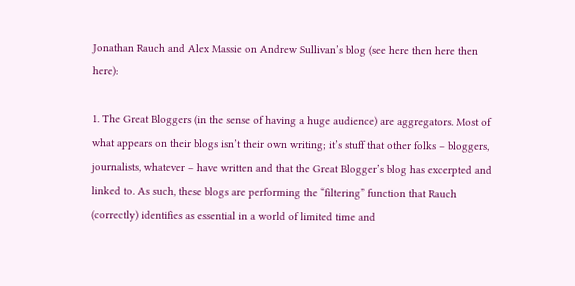Jonathan Rauch and Alex Massie on Andrew Sullivan’s blog (see here then here then here):

1. The Great Bloggers (in the sense of having a huge audience) are aggregators. Most of what appears on their blogs isn’t their own writing; it’s stuff that other folks – bloggers, journalists, whatever – have written and that the Great Blogger’s blog has excerpted and linked to. As such, these blogs are performing the “filtering” function that Rauch (correctly) identifies as essential in a world of limited time and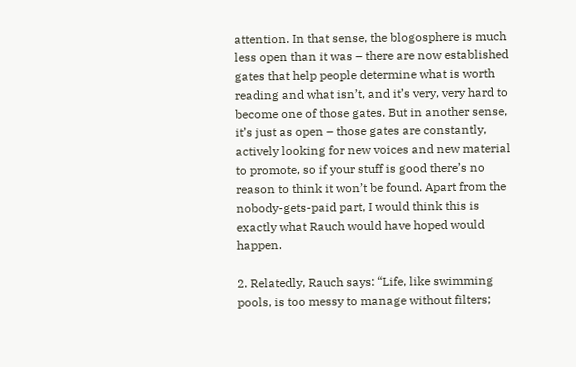attention. In that sense, the blogosphere is much less open than it was – there are now established gates that help people determine what is worth reading and what isn’t, and it’s very, very hard to become one of those gates. But in another sense, it’s just as open – those gates are constantly, actively looking for new voices and new material to promote, so if your stuff is good there’s no reason to think it won’t be found. Apart from the nobody-gets-paid part, I would think this is exactly what Rauch would have hoped would happen.

2. Relatedly, Rauch says: “Life, like swimming pools, is too messy to manage without filters;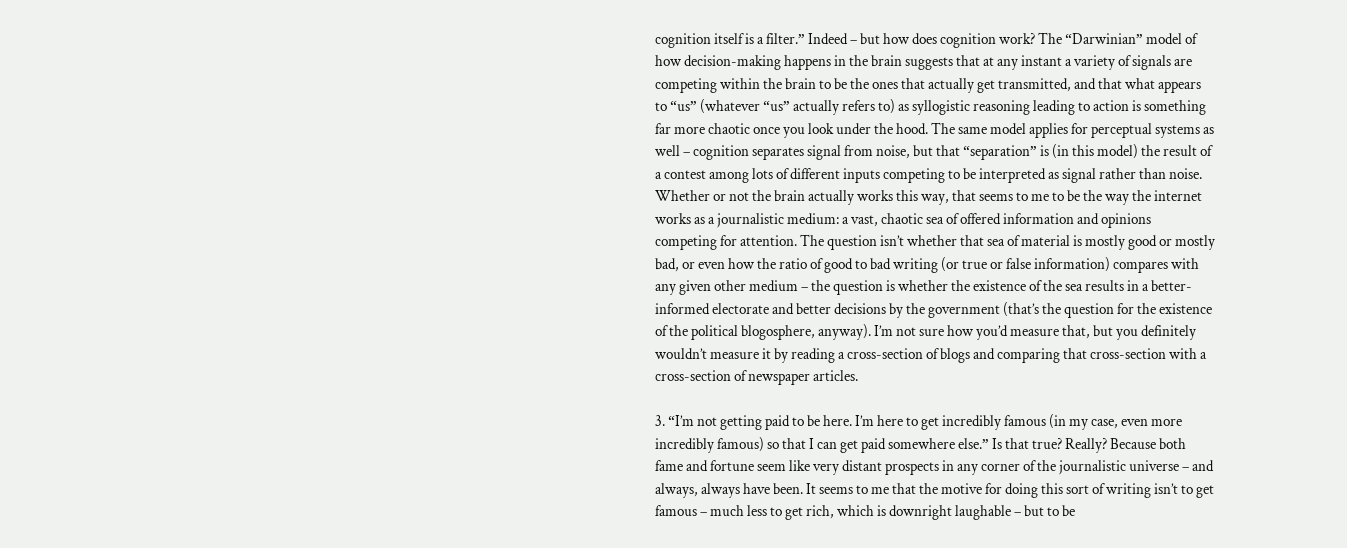cognition itself is a filter.” Indeed – but how does cognition work? The “Darwinian” model of how decision-making happens in the brain suggests that at any instant a variety of signals are competing within the brain to be the ones that actually get transmitted, and that what appears to “us” (whatever “us” actually refers to) as syllogistic reasoning leading to action is something far more chaotic once you look under the hood. The same model applies for perceptual systems as well – cognition separates signal from noise, but that “separation” is (in this model) the result of a contest among lots of different inputs competing to be interpreted as signal rather than noise. Whether or not the brain actually works this way, that seems to me to be the way the internet works as a journalistic medium: a vast, chaotic sea of offered information and opinions competing for attention. The question isn’t whether that sea of material is mostly good or mostly bad, or even how the ratio of good to bad writing (or true or false information) compares with any given other medium – the question is whether the existence of the sea results in a better-informed electorate and better decisions by the government (that’s the question for the existence of the political blogosphere, anyway). I’m not sure how you’d measure that, but you definitely wouldn’t measure it by reading a cross-section of blogs and comparing that cross-section with a cross-section of newspaper articles.

3. “I’m not getting paid to be here. I’m here to get incredibly famous (in my case, even more incredibly famous) so that I can get paid somewhere else.” Is that true? Really? Because both fame and fortune seem like very distant prospects in any corner of the journalistic universe – and always, always have been. It seems to me that the motive for doing this sort of writing isn’t to get famous – much less to get rich, which is downright laughable – but to be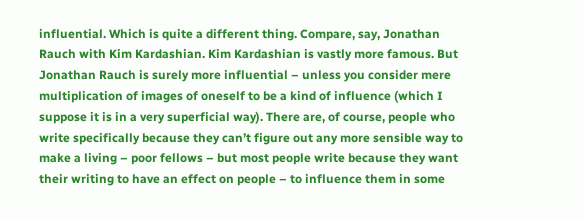influential. Which is quite a different thing. Compare, say, Jonathan Rauch with Kim Kardashian. Kim Kardashian is vastly more famous. But Jonathan Rauch is surely more influential – unless you consider mere multiplication of images of oneself to be a kind of influence (which I suppose it is in a very superficial way). There are, of course, people who write specifically because they can’t figure out any more sensible way to make a living – poor fellows – but most people write because they want their writing to have an effect on people – to influence them in some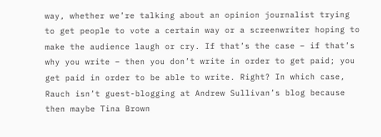way, whether we’re talking about an opinion journalist trying to get people to vote a certain way or a screenwriter hoping to make the audience laugh or cry. If that’s the case – if that’s why you write – then you don’t write in order to get paid; you get paid in order to be able to write. Right? In which case, Rauch isn’t guest-blogging at Andrew Sullivan’s blog because then maybe Tina Brown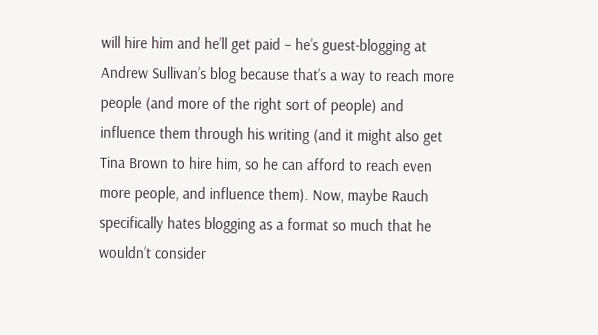will hire him and he’ll get paid – he’s guest-blogging at Andrew Sullivan’s blog because that’s a way to reach more people (and more of the right sort of people) and influence them through his writing (and it might also get Tina Brown to hire him, so he can afford to reach even more people, and influence them). Now, maybe Rauch specifically hates blogging as a format so much that he wouldn’t consider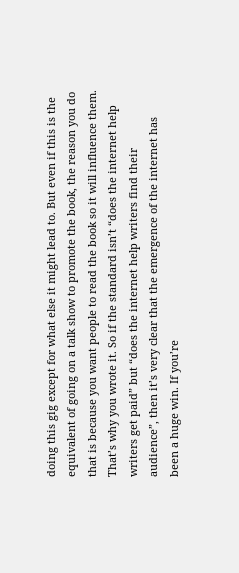doing this gig except for what else it might lead to. But even if this is the equivalent of going on a talk show to promote the book, the reason you do that is because you want people to read the book so it will influence them. That’s why you wrote it. So if the standard isn’t “does the internet help writers get paid” but “does the internet help writers find their audience”, then it’s very clear that the emergence of the internet has been a huge win. If you’re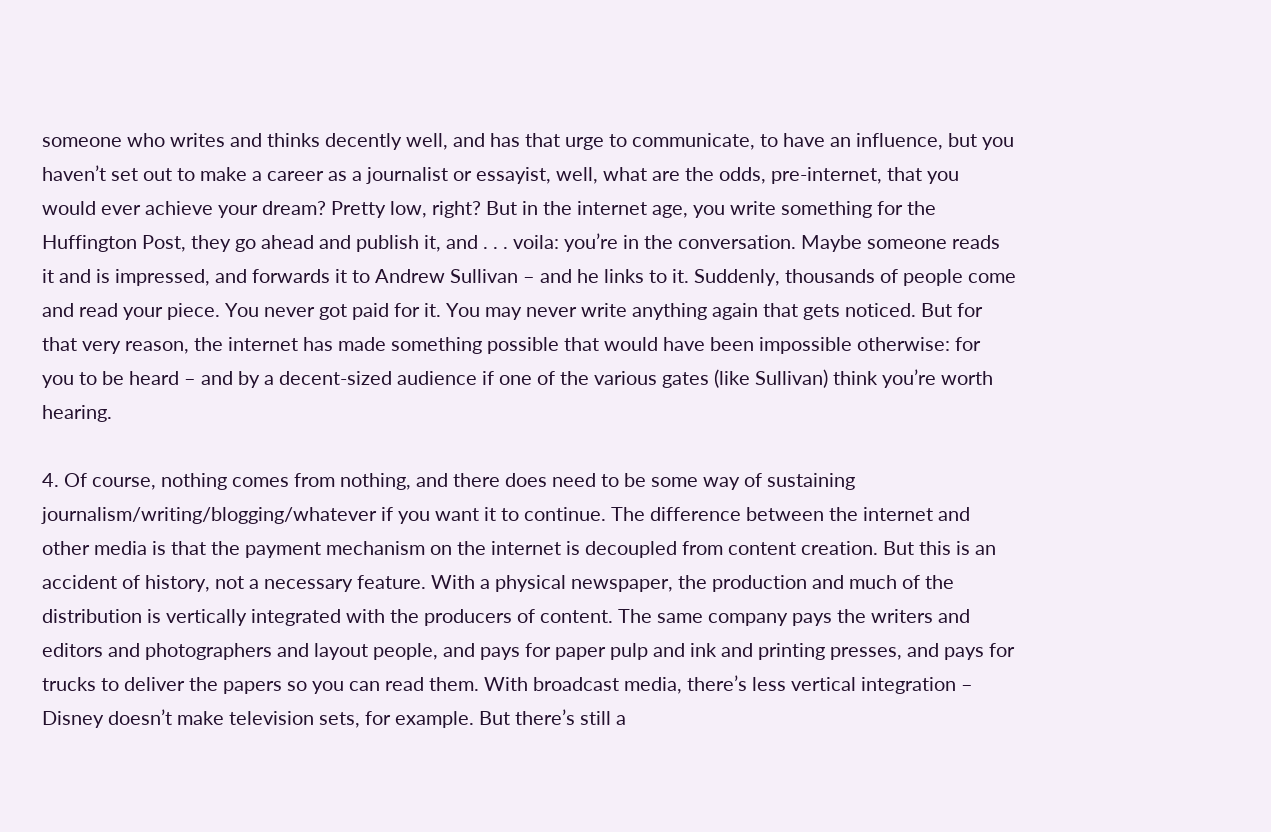someone who writes and thinks decently well, and has that urge to communicate, to have an influence, but you haven’t set out to make a career as a journalist or essayist, well, what are the odds, pre-internet, that you would ever achieve your dream? Pretty low, right? But in the internet age, you write something for the Huffington Post, they go ahead and publish it, and . . . voila: you’re in the conversation. Maybe someone reads it and is impressed, and forwards it to Andrew Sullivan – and he links to it. Suddenly, thousands of people come and read your piece. You never got paid for it. You may never write anything again that gets noticed. But for that very reason, the internet has made something possible that would have been impossible otherwise: for you to be heard – and by a decent-sized audience if one of the various gates (like Sullivan) think you’re worth hearing.

4. Of course, nothing comes from nothing, and there does need to be some way of sustaining journalism/writing/blogging/whatever if you want it to continue. The difference between the internet and other media is that the payment mechanism on the internet is decoupled from content creation. But this is an accident of history, not a necessary feature. With a physical newspaper, the production and much of the distribution is vertically integrated with the producers of content. The same company pays the writers and editors and photographers and layout people, and pays for paper pulp and ink and printing presses, and pays for trucks to deliver the papers so you can read them. With broadcast media, there’s less vertical integration – Disney doesn’t make television sets, for example. But there’s still a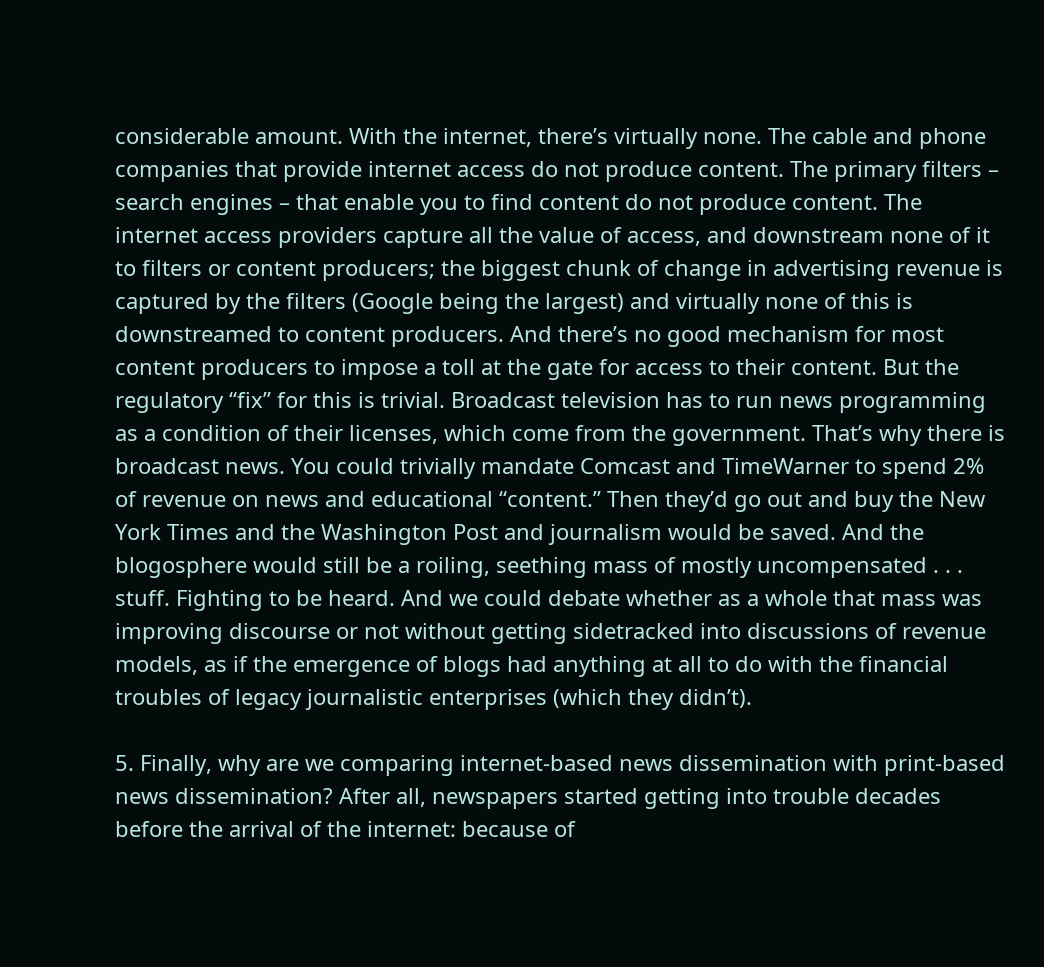considerable amount. With the internet, there’s virtually none. The cable and phone companies that provide internet access do not produce content. The primary filters – search engines – that enable you to find content do not produce content. The internet access providers capture all the value of access, and downstream none of it to filters or content producers; the biggest chunk of change in advertising revenue is captured by the filters (Google being the largest) and virtually none of this is downstreamed to content producers. And there’s no good mechanism for most content producers to impose a toll at the gate for access to their content. But the regulatory “fix” for this is trivial. Broadcast television has to run news programming as a condition of their licenses, which come from the government. That’s why there is broadcast news. You could trivially mandate Comcast and TimeWarner to spend 2% of revenue on news and educational “content.” Then they’d go out and buy the New York Times and the Washington Post and journalism would be saved. And the blogosphere would still be a roiling, seething mass of mostly uncompensated . . . stuff. Fighting to be heard. And we could debate whether as a whole that mass was improving discourse or not without getting sidetracked into discussions of revenue models, as if the emergence of blogs had anything at all to do with the financial troubles of legacy journalistic enterprises (which they didn’t).

5. Finally, why are we comparing internet-based news dissemination with print-based news dissemination? After all, newspapers started getting into trouble decades before the arrival of the internet: because of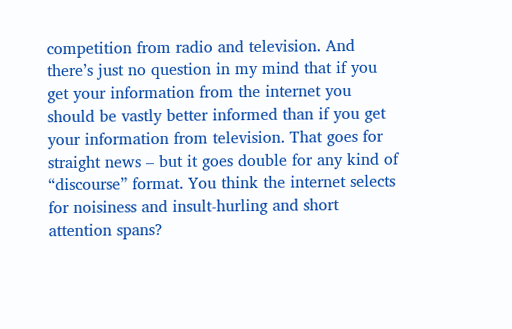competition from radio and television. And there’s just no question in my mind that if you get your information from the internet you should be vastly better informed than if you get your information from television. That goes for straight news – but it goes double for any kind of “discourse” format. You think the internet selects for noisiness and insult-hurling and short attention spans?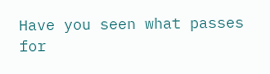Have you seen what passes for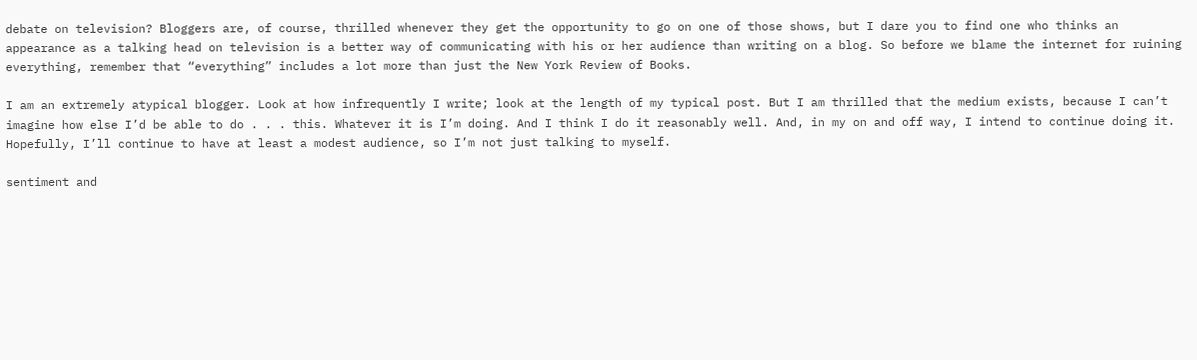debate on television? Bloggers are, of course, thrilled whenever they get the opportunity to go on one of those shows, but I dare you to find one who thinks an appearance as a talking head on television is a better way of communicating with his or her audience than writing on a blog. So before we blame the internet for ruining everything, remember that “everything” includes a lot more than just the New York Review of Books.

I am an extremely atypical blogger. Look at how infrequently I write; look at the length of my typical post. But I am thrilled that the medium exists, because I can’t imagine how else I’d be able to do . . . this. Whatever it is I’m doing. And I think I do it reasonably well. And, in my on and off way, I intend to continue doing it. Hopefully, I’ll continue to have at least a modest audience, so I’m not just talking to myself.

sentiment and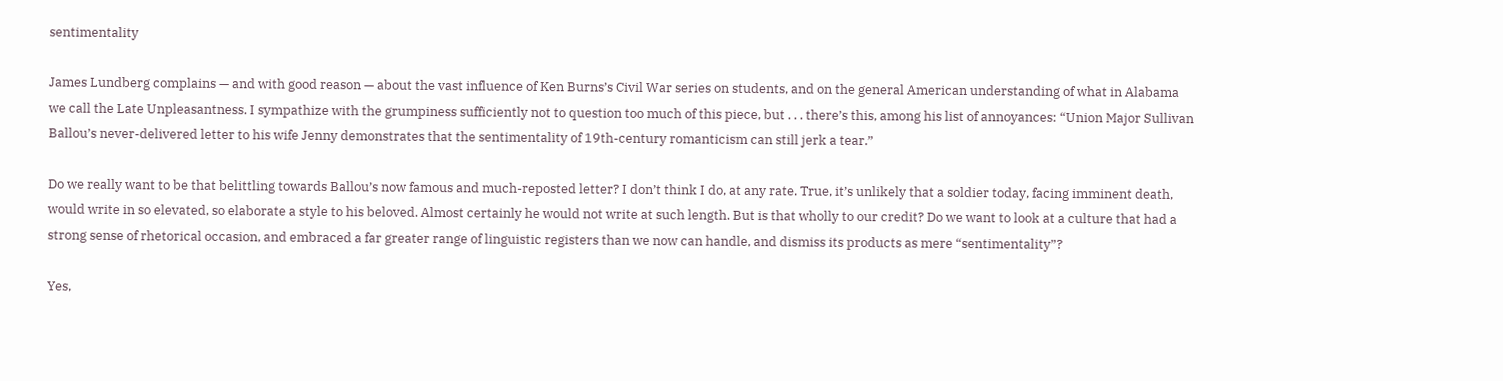sentimentality

James Lundberg complains — and with good reason — about the vast influence of Ken Burns’s Civil War series on students, and on the general American understanding of what in Alabama we call the Late Unpleasantness. I sympathize with the grumpiness sufficiently not to question too much of this piece, but . . . there’s this, among his list of annoyances: “Union Major Sullivan Ballou’s never-delivered letter to his wife Jenny demonstrates that the sentimentality of 19th-century romanticism can still jerk a tear.”

Do we really want to be that belittling towards Ballou’s now famous and much-reposted letter? I don’t think I do, at any rate. True, it’s unlikely that a soldier today, facing imminent death, would write in so elevated, so elaborate a style to his beloved. Almost certainly he would not write at such length. But is that wholly to our credit? Do we want to look at a culture that had a strong sense of rhetorical occasion, and embraced a far greater range of linguistic registers than we now can handle, and dismiss its products as mere “sentimentality”?

Yes,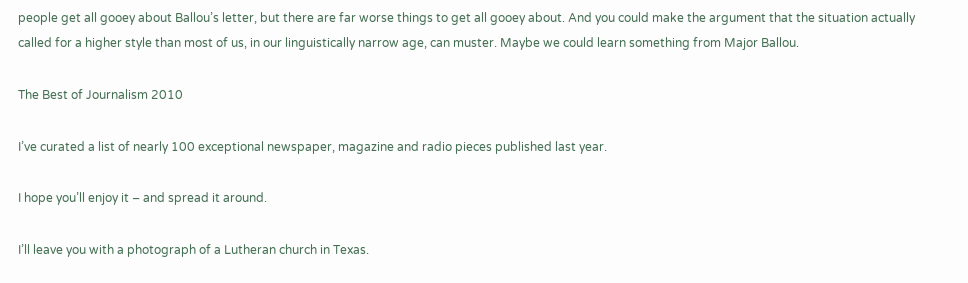people get all gooey about Ballou’s letter, but there are far worse things to get all gooey about. And you could make the argument that the situation actually called for a higher style than most of us, in our linguistically narrow age, can muster. Maybe we could learn something from Major Ballou.

The Best of Journalism 2010

I’ve curated a list of nearly 100 exceptional newspaper, magazine and radio pieces published last year.

I hope you’ll enjoy it – and spread it around.

I’ll leave you with a photograph of a Lutheran church in Texas.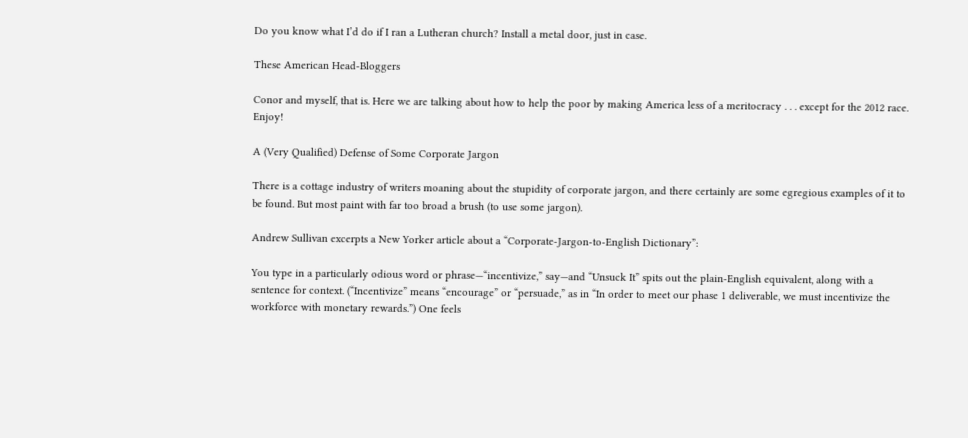Do you know what I’d do if I ran a Lutheran church? Install a metal door, just in case.

These American Head-Bloggers

Conor and myself, that is. Here we are talking about how to help the poor by making America less of a meritocracy . . . except for the 2012 race. Enjoy!

A (Very Qualified) Defense of Some Corporate Jargon

There is a cottage industry of writers moaning about the stupidity of corporate jargon, and there certainly are some egregious examples of it to be found. But most paint with far too broad a brush (to use some jargon).

Andrew Sullivan excerpts a New Yorker article about a “Corporate-Jargon-to-English Dictionary”:

You type in a particularly odious word or phrase—“incentivize,” say—and “Unsuck It” spits out the plain-English equivalent, along with a sentence for context. (“Incentivize” means “encourage” or “persuade,” as in “In order to meet our phase 1 deliverable, we must incentivize the workforce with monetary rewards.”) One feels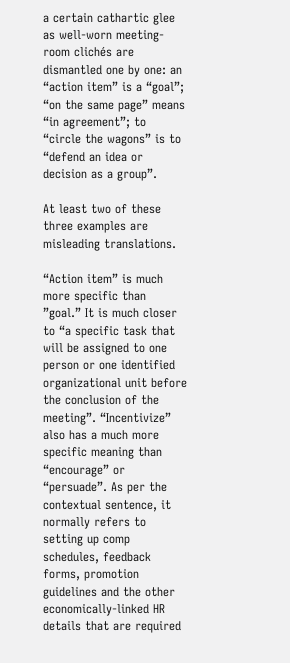a certain cathartic glee as well-worn meeting-room clichés are dismantled one by one: an “action item” is a “goal”; “on the same page” means “in agreement”; to “circle the wagons” is to “defend an idea or decision as a group”.

At least two of these three examples are misleading translations.

“Action item” is much more specific than ”goal.” It is much closer to “a specific task that will be assigned to one person or one identified organizational unit before the conclusion of the meeting”. “Incentivize” also has a much more specific meaning than “encourage” or “persuade”. As per the contextual sentence, it normally refers to setting up comp schedules, feedback forms, promotion guidelines and the other economically-linked HR details that are required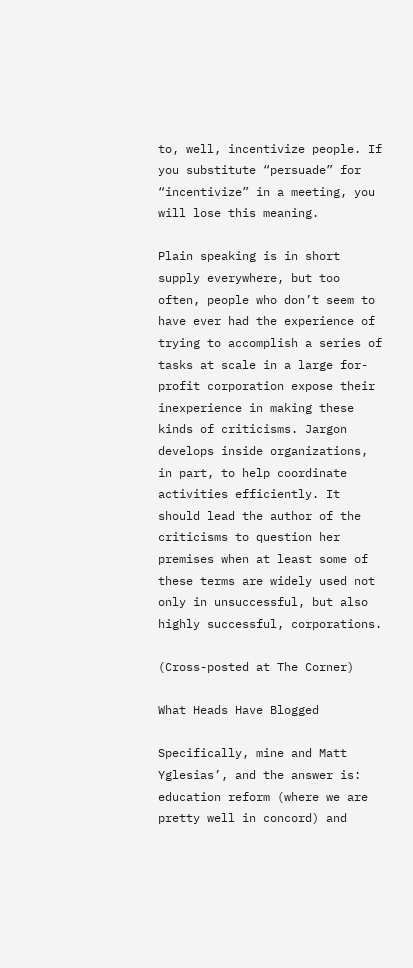to, well, incentivize people. If you substitute “persuade” for “incentivize” in a meeting, you will lose this meaning.

Plain speaking is in short supply everywhere, but too often, people who don’t seem to have ever had the experience of trying to accomplish a series of tasks at scale in a large for-profit corporation expose their inexperience in making these kinds of criticisms. Jargon develops inside organizations, in part, to help coordinate activities efficiently. It should lead the author of the criticisms to question her premises when at least some of these terms are widely used not only in unsuccessful, but also highly successful, corporations.

(Cross-posted at The Corner)

What Heads Have Blogged

Specifically, mine and Matt Yglesias’, and the answer is: education reform (where we are pretty well in concord) and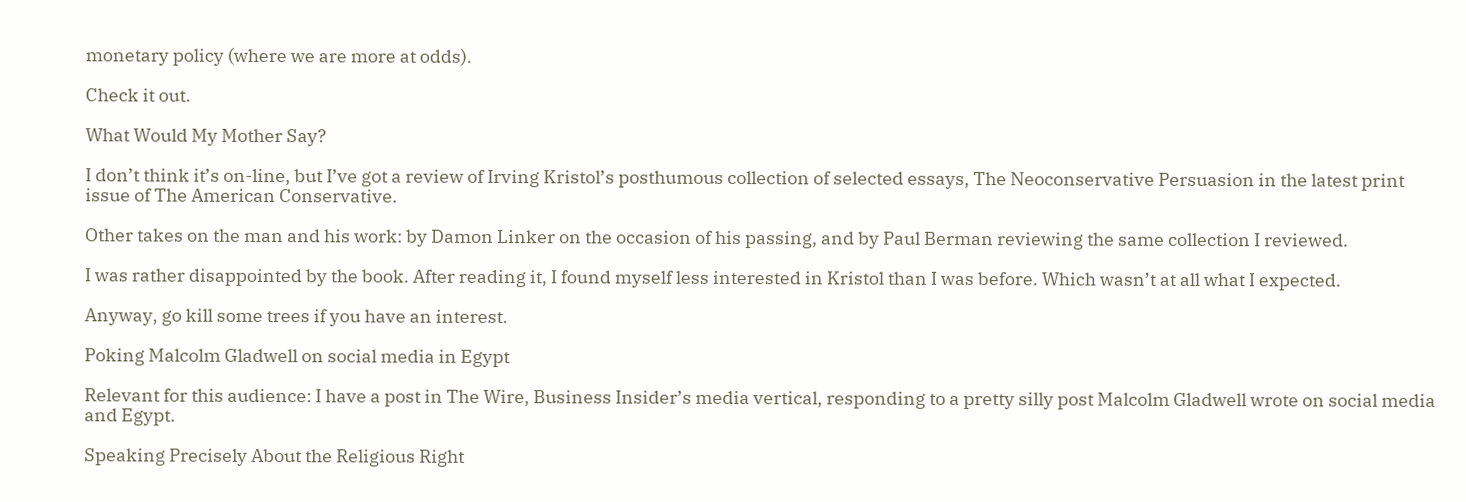monetary policy (where we are more at odds).

Check it out.

What Would My Mother Say?

I don’t think it’s on-line, but I’ve got a review of Irving Kristol’s posthumous collection of selected essays, The Neoconservative Persuasion in the latest print issue of The American Conservative.

Other takes on the man and his work: by Damon Linker on the occasion of his passing, and by Paul Berman reviewing the same collection I reviewed.

I was rather disappointed by the book. After reading it, I found myself less interested in Kristol than I was before. Which wasn’t at all what I expected.

Anyway, go kill some trees if you have an interest.

Poking Malcolm Gladwell on social media in Egypt

Relevant for this audience: I have a post in The Wire, Business Insider’s media vertical, responding to a pretty silly post Malcolm Gladwell wrote on social media and Egypt.

Speaking Precisely About the Religious Right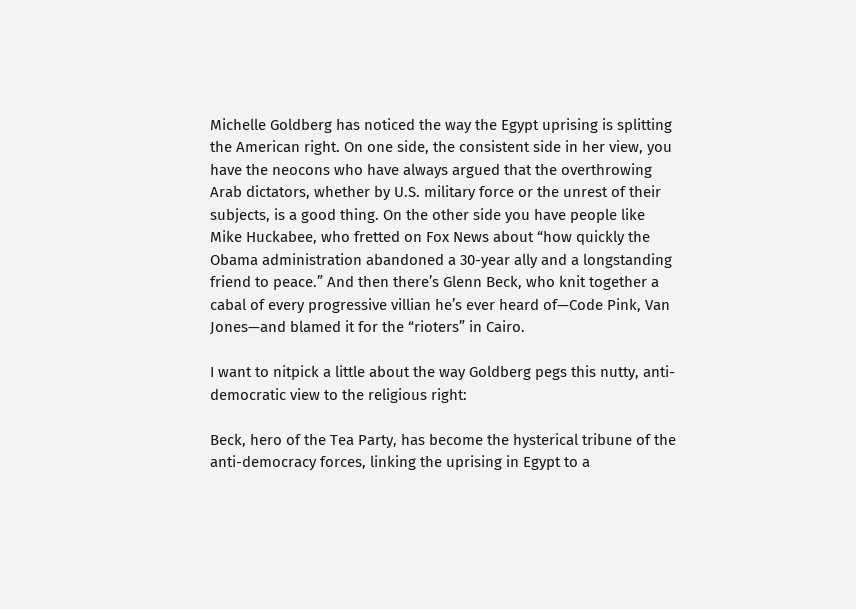Michelle Goldberg has noticed the way the Egypt uprising is splitting the American right. On one side, the consistent side in her view, you have the neocons who have always argued that the overthrowing Arab dictators, whether by U.S. military force or the unrest of their subjects, is a good thing. On the other side you have people like Mike Huckabee, who fretted on Fox News about “how quickly the Obama administration abandoned a 30-year ally and a longstanding friend to peace.” And then there’s Glenn Beck, who knit together a cabal of every progressive villian he’s ever heard of—Code Pink, Van Jones—and blamed it for the “rioters” in Cairo.

I want to nitpick a little about the way Goldberg pegs this nutty, anti-democratic view to the religious right:

Beck, hero of the Tea Party, has become the hysterical tribune of the anti-democracy forces, linking the uprising in Egypt to a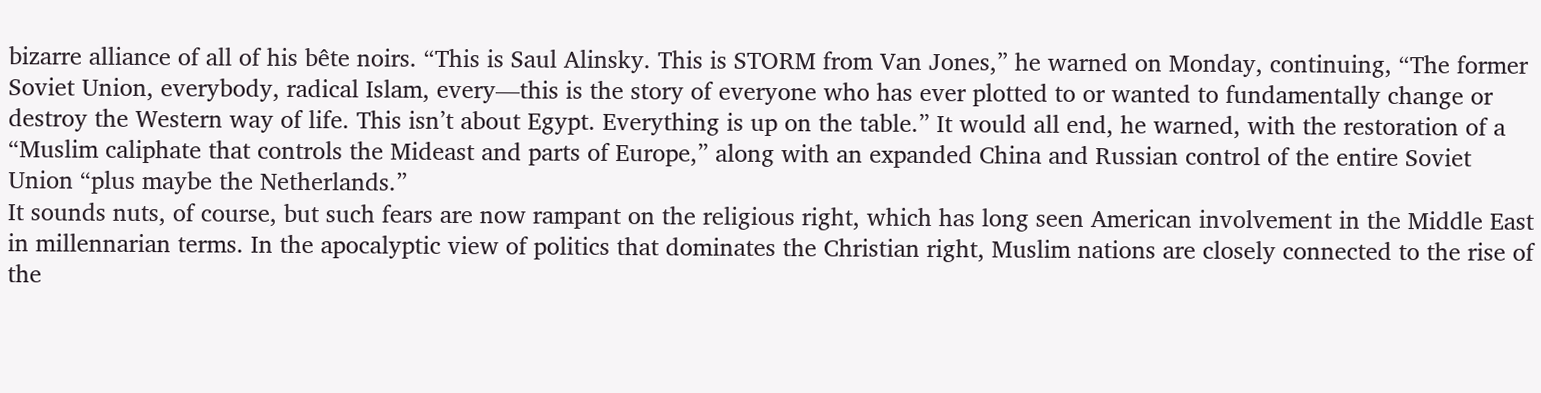bizarre alliance of all of his bête noirs. “This is Saul Alinsky. This is STORM from Van Jones,” he warned on Monday, continuing, “The former Soviet Union, everybody, radical Islam, every—this is the story of everyone who has ever plotted to or wanted to fundamentally change or destroy the Western way of life. This isn’t about Egypt. Everything is up on the table.” It would all end, he warned, with the restoration of a “Muslim caliphate that controls the Mideast and parts of Europe,” along with an expanded China and Russian control of the entire Soviet Union “plus maybe the Netherlands.”
It sounds nuts, of course, but such fears are now rampant on the religious right, which has long seen American involvement in the Middle East in millennarian terms. In the apocalyptic view of politics that dominates the Christian right, Muslim nations are closely connected to the rise of the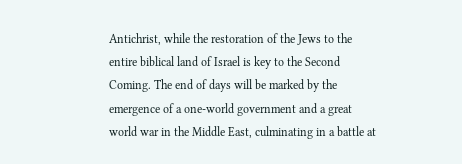Antichrist, while the restoration of the Jews to the entire biblical land of Israel is key to the Second Coming. The end of days will be marked by the emergence of a one-world government and a great world war in the Middle East, culminating in a battle at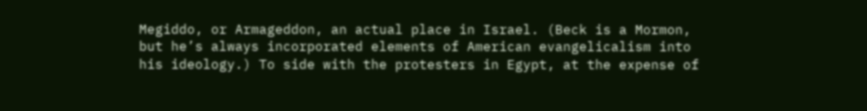Megiddo, or Armageddon, an actual place in Israel. (Beck is a Mormon, but he’s always incorporated elements of American evangelicalism into his ideology.) To side with the protesters in Egypt, at the expense of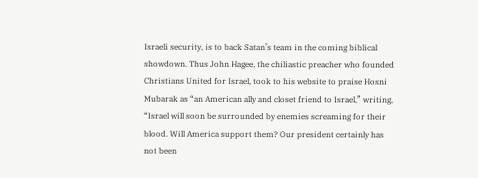Israeli security, is to back Satan’s team in the coming biblical showdown. Thus John Hagee, the chiliastic preacher who founded Christians United for Israel, took to his website to praise Hosni Mubarak as “an American ally and closet friend to Israel,” writing, “Israel will soon be surrounded by enemies screaming for their blood. Will America support them? Our president certainly has not been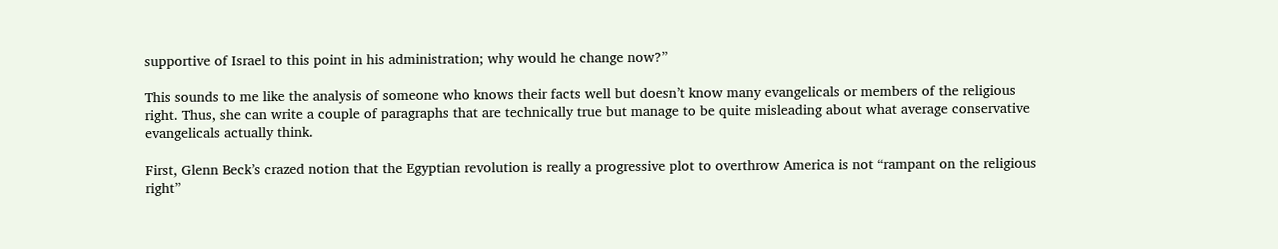supportive of Israel to this point in his administration; why would he change now?”

This sounds to me like the analysis of someone who knows their facts well but doesn’t know many evangelicals or members of the religious right. Thus, she can write a couple of paragraphs that are technically true but manage to be quite misleading about what average conservative evangelicals actually think.

First, Glenn Beck’s crazed notion that the Egyptian revolution is really a progressive plot to overthrow America is not “rampant on the religious right”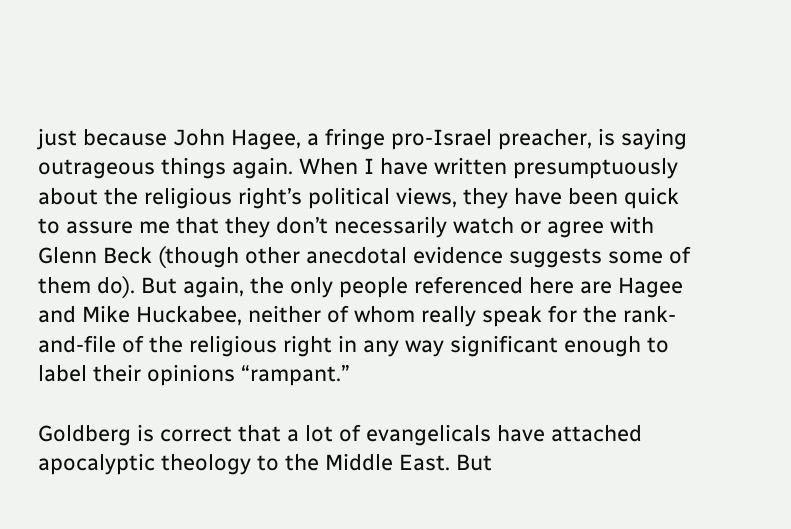just because John Hagee, a fringe pro-Israel preacher, is saying outrageous things again. When I have written presumptuously about the religious right’s political views, they have been quick to assure me that they don’t necessarily watch or agree with Glenn Beck (though other anecdotal evidence suggests some of them do). But again, the only people referenced here are Hagee and Mike Huckabee, neither of whom really speak for the rank-and-file of the religious right in any way significant enough to label their opinions “rampant.”

Goldberg is correct that a lot of evangelicals have attached apocalyptic theology to the Middle East. But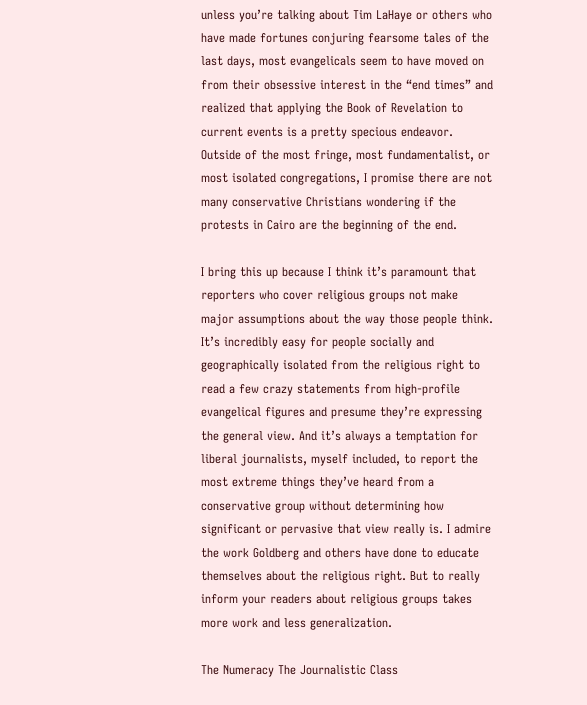unless you’re talking about Tim LaHaye or others who have made fortunes conjuring fearsome tales of the last days, most evangelicals seem to have moved on from their obsessive interest in the “end times” and realized that applying the Book of Revelation to current events is a pretty specious endeavor. Outside of the most fringe, most fundamentalist, or most isolated congregations, I promise there are not many conservative Christians wondering if the protests in Cairo are the beginning of the end.

I bring this up because I think it’s paramount that reporters who cover religious groups not make major assumptions about the way those people think. It’s incredibly easy for people socially and geographically isolated from the religious right to read a few crazy statements from high-profile evangelical figures and presume they’re expressing the general view. And it’s always a temptation for liberal journalists, myself included, to report the most extreme things they’ve heard from a conservative group without determining how significant or pervasive that view really is. I admire the work Goldberg and others have done to educate themselves about the religious right. But to really inform your readers about religious groups takes more work and less generalization.

The Numeracy The Journalistic Class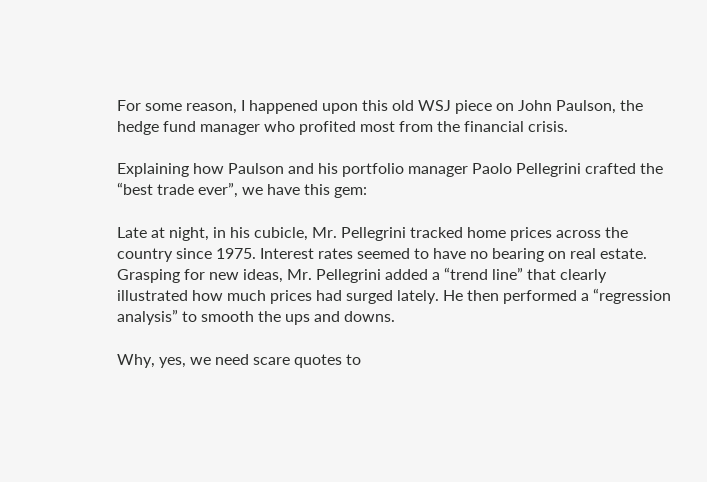For some reason, I happened upon this old WSJ piece on John Paulson, the hedge fund manager who profited most from the financial crisis.

Explaining how Paulson and his portfolio manager Paolo Pellegrini crafted the “best trade ever”, we have this gem:

Late at night, in his cubicle, Mr. Pellegrini tracked home prices across the country since 1975. Interest rates seemed to have no bearing on real estate. Grasping for new ideas, Mr. Pellegrini added a “trend line” that clearly illustrated how much prices had surged lately. He then performed a “regression analysis” to smooth the ups and downs.

Why, yes, we need scare quotes to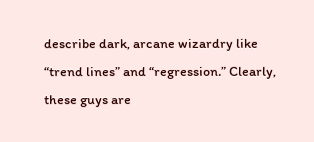describe dark, arcane wizardry like “trend lines” and “regression.” Clearly, these guys are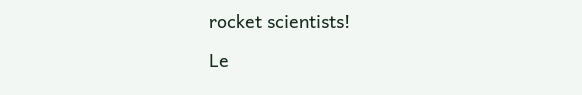rocket scientists!

Le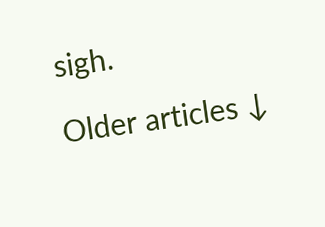sigh.

Older articles ↓